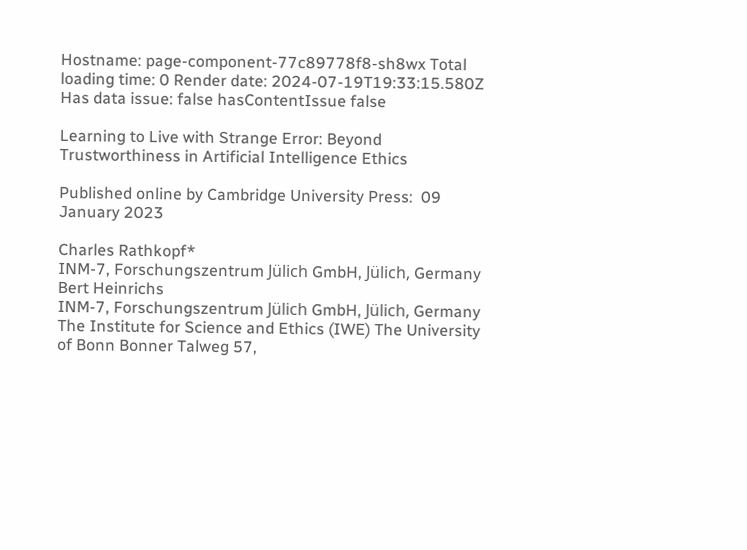Hostname: page-component-77c89778f8-sh8wx Total loading time: 0 Render date: 2024-07-19T19:33:15.580Z Has data issue: false hasContentIssue false

Learning to Live with Strange Error: Beyond Trustworthiness in Artificial Intelligence Ethics

Published online by Cambridge University Press:  09 January 2023

Charles Rathkopf*
INM-7, Forschungszentrum Jülich GmbH, Jülich, Germany
Bert Heinrichs
INM-7, Forschungszentrum Jülich GmbH, Jülich, Germany The Institute for Science and Ethics (IWE) The University of Bonn Bonner Talweg 57,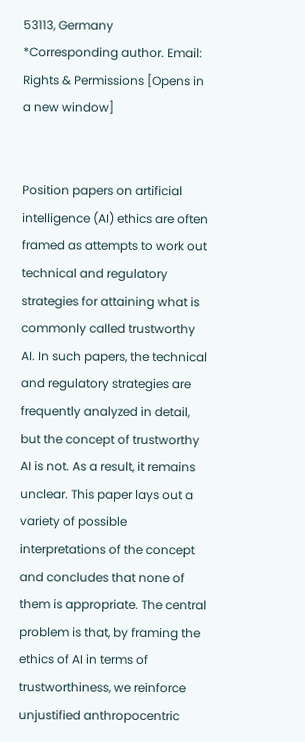53113, Germany
*Corresponding author. Email:
Rights & Permissions [Opens in a new window]


Position papers on artificial intelligence (AI) ethics are often framed as attempts to work out technical and regulatory strategies for attaining what is commonly called trustworthy AI. In such papers, the technical and regulatory strategies are frequently analyzed in detail, but the concept of trustworthy AI is not. As a result, it remains unclear. This paper lays out a variety of possible interpretations of the concept and concludes that none of them is appropriate. The central problem is that, by framing the ethics of AI in terms of trustworthiness, we reinforce unjustified anthropocentric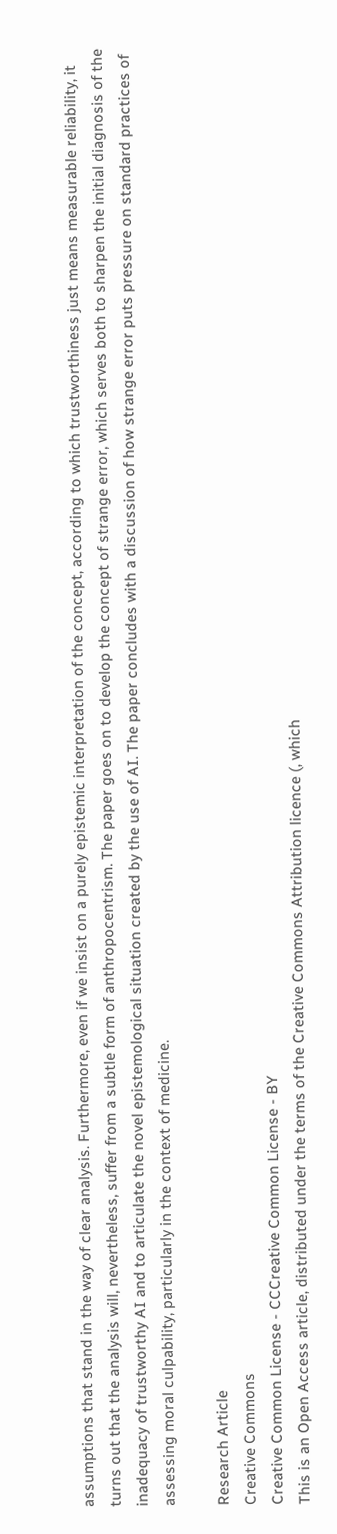assumptions that stand in the way of clear analysis. Furthermore, even if we insist on a purely epistemic interpretation of the concept, according to which trustworthiness just means measurable reliability, it turns out that the analysis will, nevertheless, suffer from a subtle form of anthropocentrism. The paper goes on to develop the concept of strange error, which serves both to sharpen the initial diagnosis of the inadequacy of trustworthy AI and to articulate the novel epistemological situation created by the use of AI. The paper concludes with a discussion of how strange error puts pressure on standard practices of assessing moral culpability, particularly in the context of medicine.

Research Article
Creative Commons
Creative Common License - CCCreative Common License - BY
This is an Open Access article, distributed under the terms of the Creative Commons Attribution licence (, which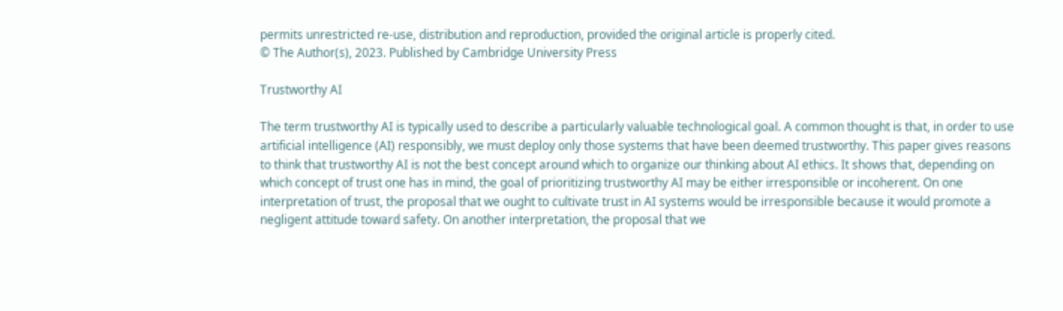permits unrestricted re-use, distribution and reproduction, provided the original article is properly cited.
© The Author(s), 2023. Published by Cambridge University Press

Trustworthy AI

The term trustworthy AI is typically used to describe a particularly valuable technological goal. A common thought is that, in order to use artificial intelligence (AI) responsibly, we must deploy only those systems that have been deemed trustworthy. This paper gives reasons to think that trustworthy AI is not the best concept around which to organize our thinking about AI ethics. It shows that, depending on which concept of trust one has in mind, the goal of prioritizing trustworthy AI may be either irresponsible or incoherent. On one interpretation of trust, the proposal that we ought to cultivate trust in AI systems would be irresponsible because it would promote a negligent attitude toward safety. On another interpretation, the proposal that we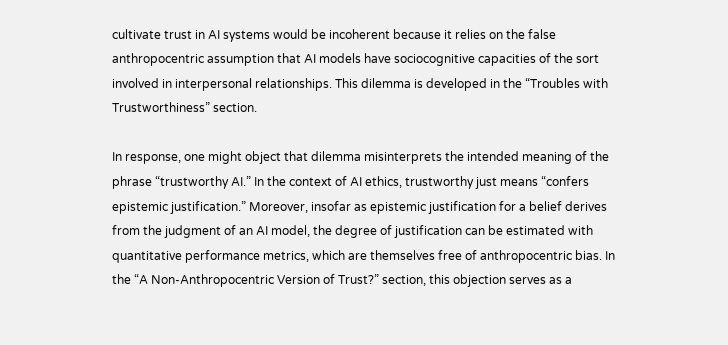cultivate trust in AI systems would be incoherent because it relies on the false anthropocentric assumption that AI models have sociocognitive capacities of the sort involved in interpersonal relationships. This dilemma is developed in the “Troubles with Trustworthiness” section.

In response, one might object that dilemma misinterprets the intended meaning of the phrase “trustworthy AI.” In the context of AI ethics, trustworthy just means “confers epistemic justification.” Moreover, insofar as epistemic justification for a belief derives from the judgment of an AI model, the degree of justification can be estimated with quantitative performance metrics, which are themselves free of anthropocentric bias. In the “A Non-Anthropocentric Version of Trust?” section, this objection serves as a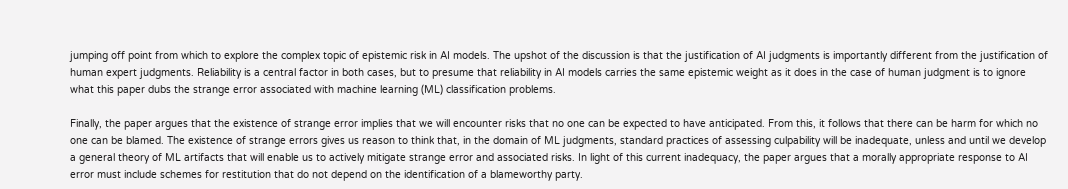jumping off point from which to explore the complex topic of epistemic risk in AI models. The upshot of the discussion is that the justification of AI judgments is importantly different from the justification of human expert judgments. Reliability is a central factor in both cases, but to presume that reliability in AI models carries the same epistemic weight as it does in the case of human judgment is to ignore what this paper dubs the strange error associated with machine learning (ML) classification problems.

Finally, the paper argues that the existence of strange error implies that we will encounter risks that no one can be expected to have anticipated. From this, it follows that there can be harm for which no one can be blamed. The existence of strange errors gives us reason to think that, in the domain of ML judgments, standard practices of assessing culpability will be inadequate, unless and until we develop a general theory of ML artifacts that will enable us to actively mitigate strange error and associated risks. In light of this current inadequacy, the paper argues that a morally appropriate response to AI error must include schemes for restitution that do not depend on the identification of a blameworthy party.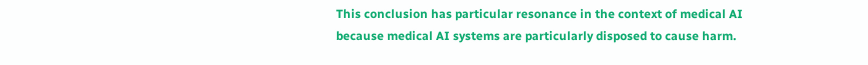This conclusion has particular resonance in the context of medical AI because medical AI systems are particularly disposed to cause harm.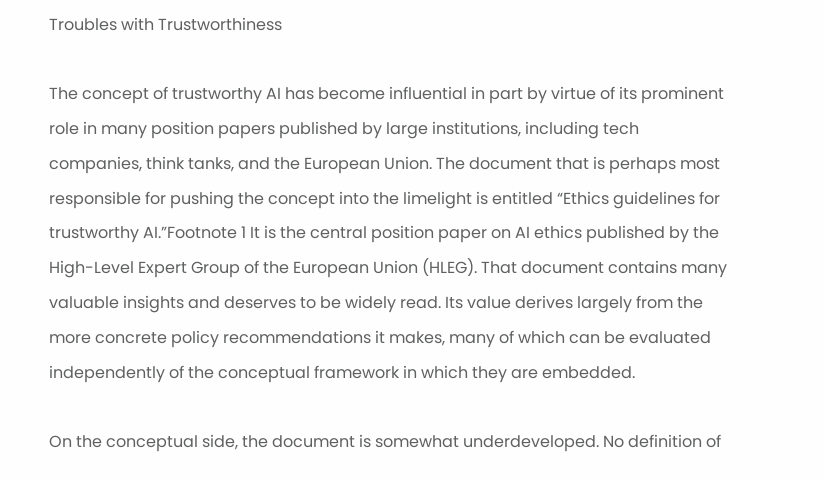Troubles with Trustworthiness

The concept of trustworthy AI has become influential in part by virtue of its prominent role in many position papers published by large institutions, including tech companies, think tanks, and the European Union. The document that is perhaps most responsible for pushing the concept into the limelight is entitled “Ethics guidelines for trustworthy AI.”Footnote 1 It is the central position paper on AI ethics published by the High-Level Expert Group of the European Union (HLEG). That document contains many valuable insights and deserves to be widely read. Its value derives largely from the more concrete policy recommendations it makes, many of which can be evaluated independently of the conceptual framework in which they are embedded.

On the conceptual side, the document is somewhat underdeveloped. No definition of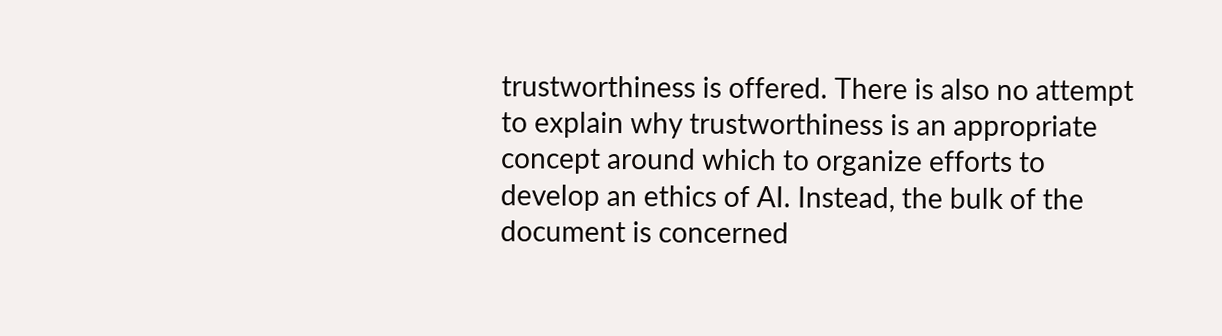trustworthiness is offered. There is also no attempt to explain why trustworthiness is an appropriate concept around which to organize efforts to develop an ethics of AI. Instead, the bulk of the document is concerned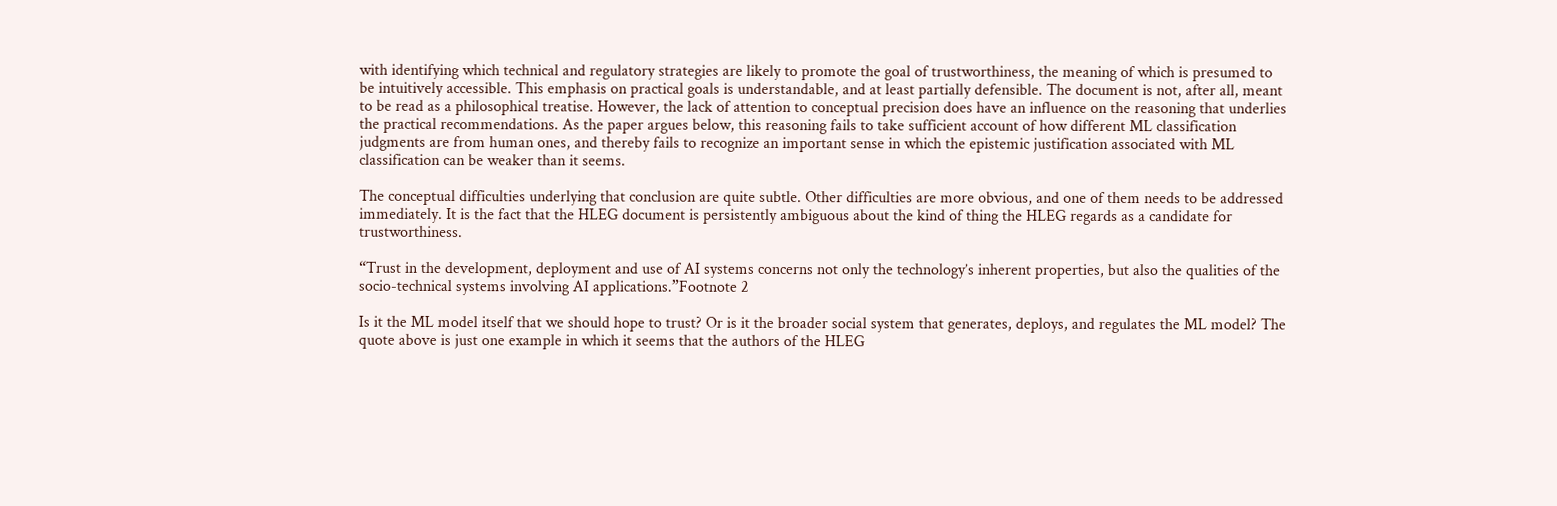with identifying which technical and regulatory strategies are likely to promote the goal of trustworthiness, the meaning of which is presumed to be intuitively accessible. This emphasis on practical goals is understandable, and at least partially defensible. The document is not, after all, meant to be read as a philosophical treatise. However, the lack of attention to conceptual precision does have an influence on the reasoning that underlies the practical recommendations. As the paper argues below, this reasoning fails to take sufficient account of how different ML classification judgments are from human ones, and thereby fails to recognize an important sense in which the epistemic justification associated with ML classification can be weaker than it seems.

The conceptual difficulties underlying that conclusion are quite subtle. Other difficulties are more obvious, and one of them needs to be addressed immediately. It is the fact that the HLEG document is persistently ambiguous about the kind of thing the HLEG regards as a candidate for trustworthiness.

“Trust in the development, deployment and use of AI systems concerns not only the technology’s inherent properties, but also the qualities of the socio-technical systems involving AI applications.”Footnote 2

Is it the ML model itself that we should hope to trust? Or is it the broader social system that generates, deploys, and regulates the ML model? The quote above is just one example in which it seems that the authors of the HLEG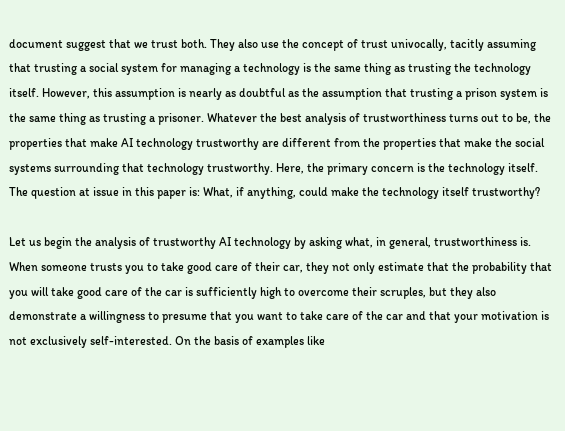document suggest that we trust both. They also use the concept of trust univocally, tacitly assuming that trusting a social system for managing a technology is the same thing as trusting the technology itself. However, this assumption is nearly as doubtful as the assumption that trusting a prison system is the same thing as trusting a prisoner. Whatever the best analysis of trustworthiness turns out to be, the properties that make AI technology trustworthy are different from the properties that make the social systems surrounding that technology trustworthy. Here, the primary concern is the technology itself. The question at issue in this paper is: What, if anything, could make the technology itself trustworthy?

Let us begin the analysis of trustworthy AI technology by asking what, in general, trustworthiness is. When someone trusts you to take good care of their car, they not only estimate that the probability that you will take good care of the car is sufficiently high to overcome their scruples, but they also demonstrate a willingness to presume that you want to take care of the car and that your motivation is not exclusively self-interested. On the basis of examples like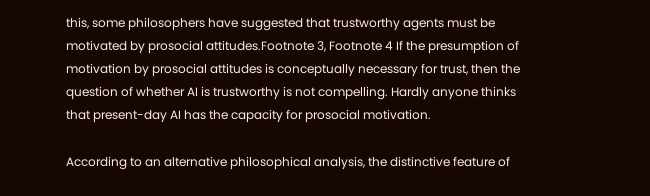this, some philosophers have suggested that trustworthy agents must be motivated by prosocial attitudes.Footnote 3, Footnote 4 If the presumption of motivation by prosocial attitudes is conceptually necessary for trust, then the question of whether AI is trustworthy is not compelling. Hardly anyone thinks that present-day AI has the capacity for prosocial motivation.

According to an alternative philosophical analysis, the distinctive feature of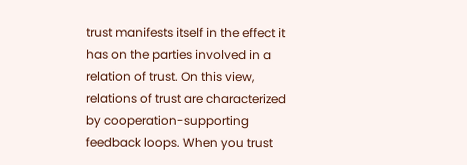trust manifests itself in the effect it has on the parties involved in a relation of trust. On this view, relations of trust are characterized by cooperation-supporting feedback loops. When you trust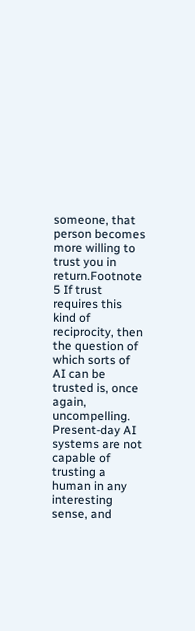someone, that person becomes more willing to trust you in return.Footnote 5 If trust requires this kind of reciprocity, then the question of which sorts of AI can be trusted is, once again, uncompelling. Present-day AI systems are not capable of trusting a human in any interesting sense, and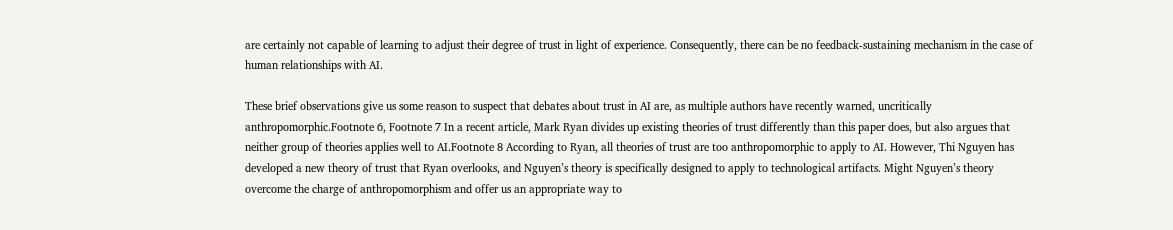are certainly not capable of learning to adjust their degree of trust in light of experience. Consequently, there can be no feedback-sustaining mechanism in the case of human relationships with AI.

These brief observations give us some reason to suspect that debates about trust in AI are, as multiple authors have recently warned, uncritically anthropomorphic.Footnote 6, Footnote 7 In a recent article, Mark Ryan divides up existing theories of trust differently than this paper does, but also argues that neither group of theories applies well to AI.Footnote 8 According to Ryan, all theories of trust are too anthropomorphic to apply to AI. However, Thi Nguyen has developed a new theory of trust that Ryan overlooks, and Nguyen’s theory is specifically designed to apply to technological artifacts. Might Nguyen’s theory overcome the charge of anthropomorphism and offer us an appropriate way to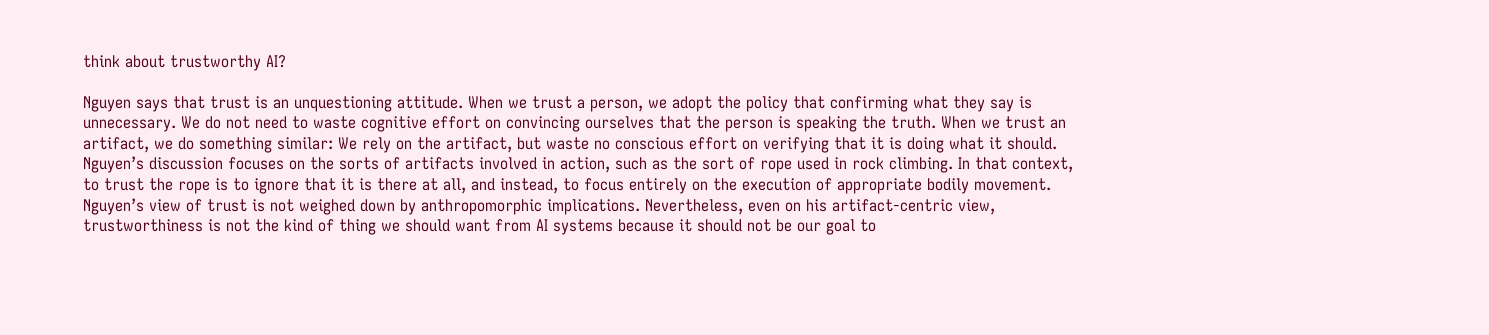think about trustworthy AI?

Nguyen says that trust is an unquestioning attitude. When we trust a person, we adopt the policy that confirming what they say is unnecessary. We do not need to waste cognitive effort on convincing ourselves that the person is speaking the truth. When we trust an artifact, we do something similar: We rely on the artifact, but waste no conscious effort on verifying that it is doing what it should. Nguyen’s discussion focuses on the sorts of artifacts involved in action, such as the sort of rope used in rock climbing. In that context, to trust the rope is to ignore that it is there at all, and instead, to focus entirely on the execution of appropriate bodily movement. Nguyen’s view of trust is not weighed down by anthropomorphic implications. Nevertheless, even on his artifact-centric view, trustworthiness is not the kind of thing we should want from AI systems because it should not be our goal to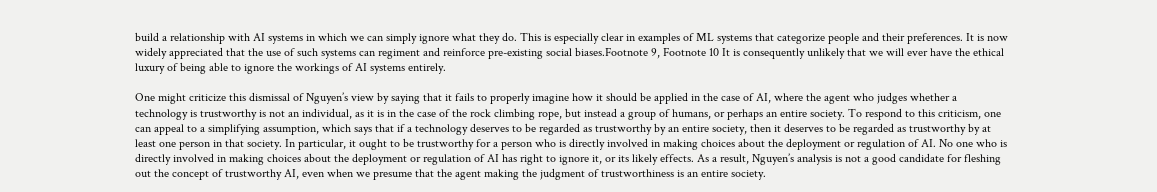build a relationship with AI systems in which we can simply ignore what they do. This is especially clear in examples of ML systems that categorize people and their preferences. It is now widely appreciated that the use of such systems can regiment and reinforce pre-existing social biases.Footnote 9, Footnote 10 It is consequently unlikely that we will ever have the ethical luxury of being able to ignore the workings of AI systems entirely.

One might criticize this dismissal of Nguyen’s view by saying that it fails to properly imagine how it should be applied in the case of AI, where the agent who judges whether a technology is trustworthy is not an individual, as it is in the case of the rock climbing rope, but instead a group of humans, or perhaps an entire society. To respond to this criticism, one can appeal to a simplifying assumption, which says that if a technology deserves to be regarded as trustworthy by an entire society, then it deserves to be regarded as trustworthy by at least one person in that society. In particular, it ought to be trustworthy for a person who is directly involved in making choices about the deployment or regulation of AI. No one who is directly involved in making choices about the deployment or regulation of AI has right to ignore it, or its likely effects. As a result, Nguyen’s analysis is not a good candidate for fleshing out the concept of trustworthy AI, even when we presume that the agent making the judgment of trustworthiness is an entire society.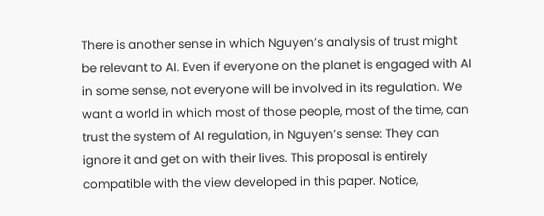There is another sense in which Nguyen’s analysis of trust might be relevant to AI. Even if everyone on the planet is engaged with AI in some sense, not everyone will be involved in its regulation. We want a world in which most of those people, most of the time, can trust the system of AI regulation, in Nguyen’s sense: They can ignore it and get on with their lives. This proposal is entirely compatible with the view developed in this paper. Notice,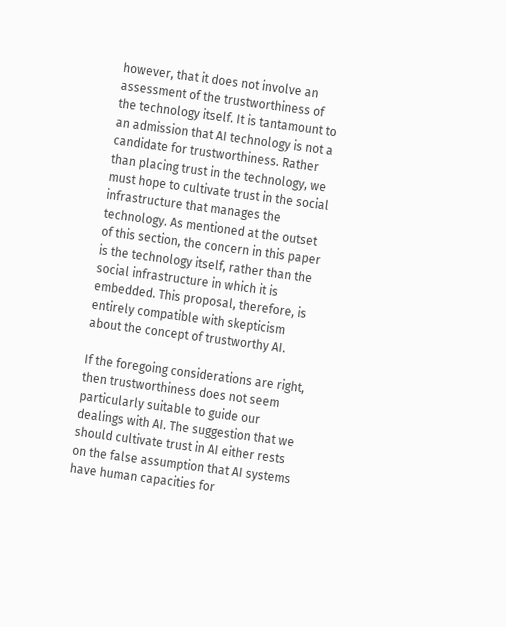however, that it does not involve an assessment of the trustworthiness of the technology itself. It is tantamount to an admission that AI technology is not a candidate for trustworthiness. Rather than placing trust in the technology, we must hope to cultivate trust in the social infrastructure that manages the technology. As mentioned at the outset of this section, the concern in this paper is the technology itself, rather than the social infrastructure in which it is embedded. This proposal, therefore, is entirely compatible with skepticism about the concept of trustworthy AI.

If the foregoing considerations are right, then trustworthiness does not seem particularly suitable to guide our dealings with AI. The suggestion that we should cultivate trust in AI either rests on the false assumption that AI systems have human capacities for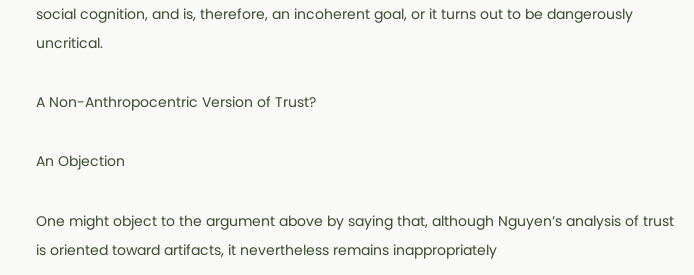social cognition, and is, therefore, an incoherent goal, or it turns out to be dangerously uncritical.

A Non-Anthropocentric Version of Trust?

An Objection

One might object to the argument above by saying that, although Nguyen’s analysis of trust is oriented toward artifacts, it nevertheless remains inappropriately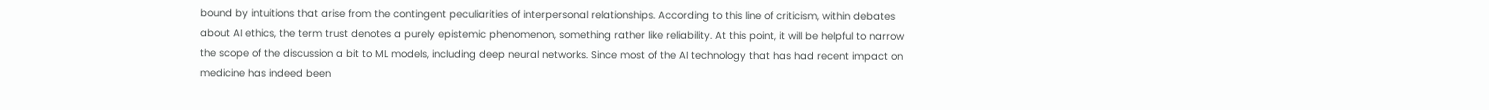bound by intuitions that arise from the contingent peculiarities of interpersonal relationships. According to this line of criticism, within debates about AI ethics, the term trust denotes a purely epistemic phenomenon, something rather like reliability. At this point, it will be helpful to narrow the scope of the discussion a bit to ML models, including deep neural networks. Since most of the AI technology that has had recent impact on medicine has indeed been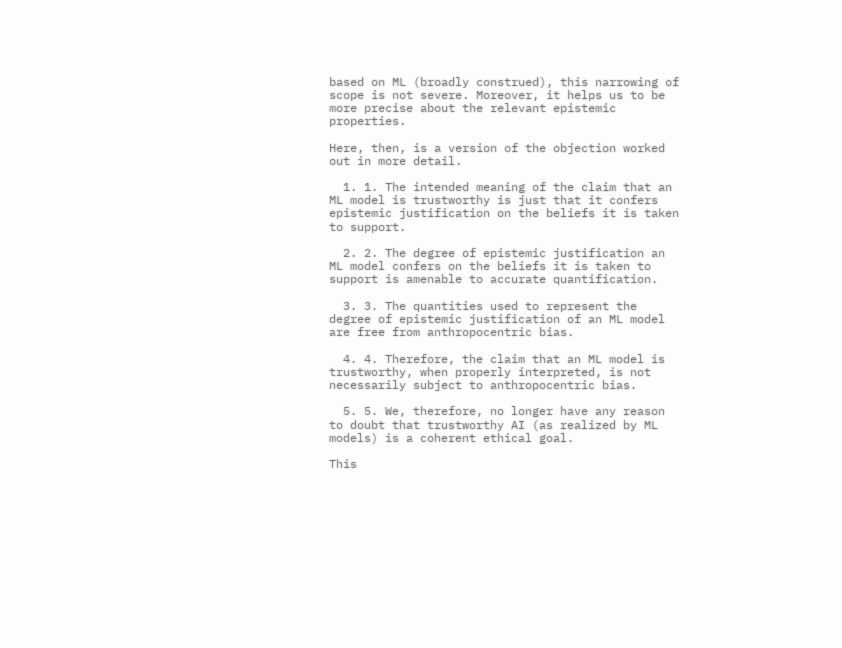based on ML (broadly construed), this narrowing of scope is not severe. Moreover, it helps us to be more precise about the relevant epistemic properties.

Here, then, is a version of the objection worked out in more detail.

  1. 1. The intended meaning of the claim that an ML model is trustworthy is just that it confers epistemic justification on the beliefs it is taken to support.

  2. 2. The degree of epistemic justification an ML model confers on the beliefs it is taken to support is amenable to accurate quantification.

  3. 3. The quantities used to represent the degree of epistemic justification of an ML model are free from anthropocentric bias.

  4. 4. Therefore, the claim that an ML model is trustworthy, when properly interpreted, is not necessarily subject to anthropocentric bias.

  5. 5. We, therefore, no longer have any reason to doubt that trustworthy AI (as realized by ML models) is a coherent ethical goal.

This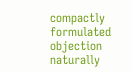compactly formulated objection naturally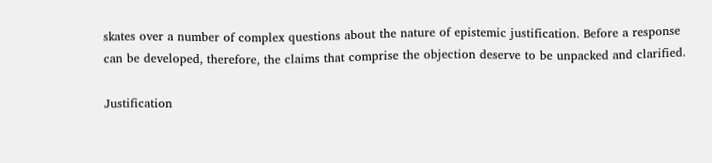skates over a number of complex questions about the nature of epistemic justification. Before a response can be developed, therefore, the claims that comprise the objection deserve to be unpacked and clarified.

Justification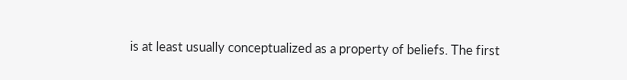is at least usually conceptualized as a property of beliefs. The first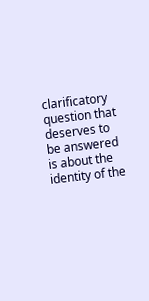clarificatory question that deserves to be answered is about the identity of the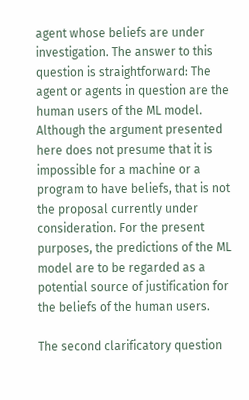agent whose beliefs are under investigation. The answer to this question is straightforward: The agent or agents in question are the human users of the ML model. Although the argument presented here does not presume that it is impossible for a machine or a program to have beliefs, that is not the proposal currently under consideration. For the present purposes, the predictions of the ML model are to be regarded as a potential source of justification for the beliefs of the human users.

The second clarificatory question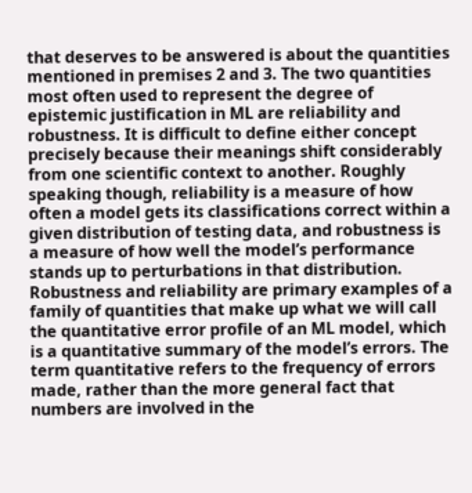that deserves to be answered is about the quantities mentioned in premises 2 and 3. The two quantities most often used to represent the degree of epistemic justification in ML are reliability and robustness. It is difficult to define either concept precisely because their meanings shift considerably from one scientific context to another. Roughly speaking though, reliability is a measure of how often a model gets its classifications correct within a given distribution of testing data, and robustness is a measure of how well the model’s performance stands up to perturbations in that distribution. Robustness and reliability are primary examples of a family of quantities that make up what we will call the quantitative error profile of an ML model, which is a quantitative summary of the model’s errors. The term quantitative refers to the frequency of errors made, rather than the more general fact that numbers are involved in the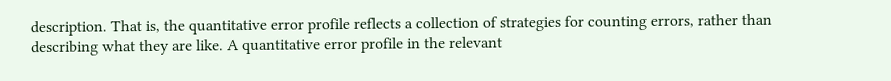description. That is, the quantitative error profile reflects a collection of strategies for counting errors, rather than describing what they are like. A quantitative error profile in the relevant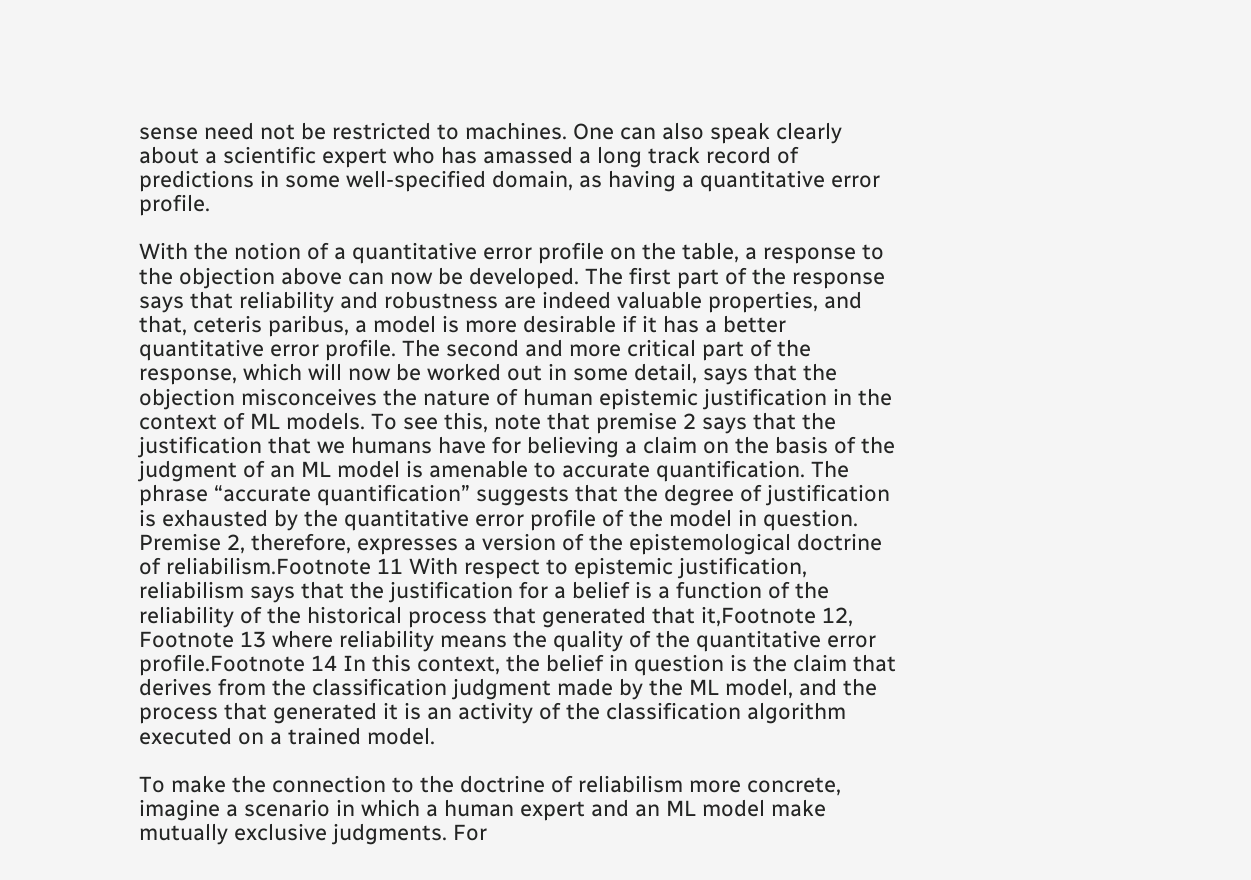sense need not be restricted to machines. One can also speak clearly about a scientific expert who has amassed a long track record of predictions in some well-specified domain, as having a quantitative error profile.

With the notion of a quantitative error profile on the table, a response to the objection above can now be developed. The first part of the response says that reliability and robustness are indeed valuable properties, and that, ceteris paribus, a model is more desirable if it has a better quantitative error profile. The second and more critical part of the response, which will now be worked out in some detail, says that the objection misconceives the nature of human epistemic justification in the context of ML models. To see this, note that premise 2 says that the justification that we humans have for believing a claim on the basis of the judgment of an ML model is amenable to accurate quantification. The phrase “accurate quantification” suggests that the degree of justification is exhausted by the quantitative error profile of the model in question. Premise 2, therefore, expresses a version of the epistemological doctrine of reliabilism.Footnote 11 With respect to epistemic justification, reliabilism says that the justification for a belief is a function of the reliability of the historical process that generated that it,Footnote 12, Footnote 13 where reliability means the quality of the quantitative error profile.Footnote 14 In this context, the belief in question is the claim that derives from the classification judgment made by the ML model, and the process that generated it is an activity of the classification algorithm executed on a trained model.

To make the connection to the doctrine of reliabilism more concrete, imagine a scenario in which a human expert and an ML model make mutually exclusive judgments. For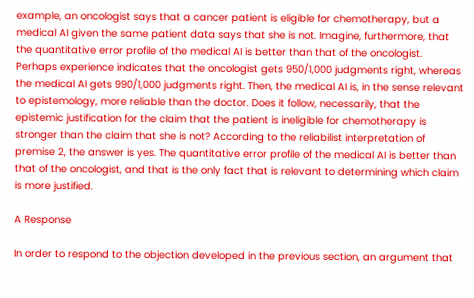example, an oncologist says that a cancer patient is eligible for chemotherapy, but a medical AI given the same patient data says that she is not. Imagine, furthermore, that the quantitative error profile of the medical AI is better than that of the oncologist. Perhaps experience indicates that the oncologist gets 950/1,000 judgments right, whereas the medical AI gets 990/1,000 judgments right. Then, the medical AI is, in the sense relevant to epistemology, more reliable than the doctor. Does it follow, necessarily, that the epistemic justification for the claim that the patient is ineligible for chemotherapy is stronger than the claim that she is not? According to the reliabilist interpretation of premise 2, the answer is yes. The quantitative error profile of the medical AI is better than that of the oncologist, and that is the only fact that is relevant to determining which claim is more justified.

A Response

In order to respond to the objection developed in the previous section, an argument that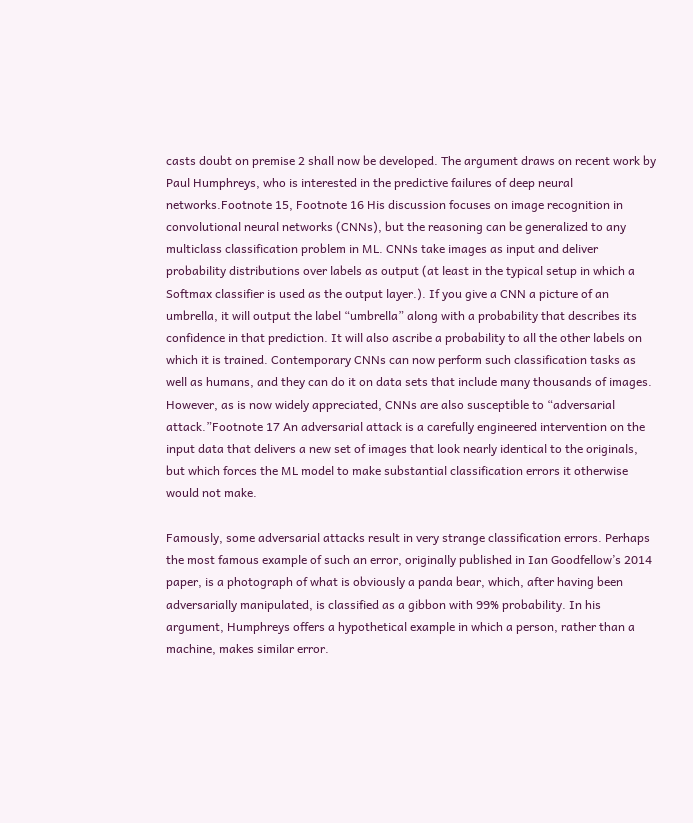casts doubt on premise 2 shall now be developed. The argument draws on recent work by Paul Humphreys, who is interested in the predictive failures of deep neural networks.Footnote 15, Footnote 16 His discussion focuses on image recognition in convolutional neural networks (CNNs), but the reasoning can be generalized to any multiclass classification problem in ML. CNNs take images as input and deliver probability distributions over labels as output (at least in the typical setup in which a Softmax classifier is used as the output layer.). If you give a CNN a picture of an umbrella, it will output the label “umbrella” along with a probability that describes its confidence in that prediction. It will also ascribe a probability to all the other labels on which it is trained. Contemporary CNNs can now perform such classification tasks as well as humans, and they can do it on data sets that include many thousands of images. However, as is now widely appreciated, CNNs are also susceptible to “adversarial attack.”Footnote 17 An adversarial attack is a carefully engineered intervention on the input data that delivers a new set of images that look nearly identical to the originals, but which forces the ML model to make substantial classification errors it otherwise would not make.

Famously, some adversarial attacks result in very strange classification errors. Perhaps the most famous example of such an error, originally published in Ian Goodfellow’s 2014 paper, is a photograph of what is obviously a panda bear, which, after having been adversarially manipulated, is classified as a gibbon with 99% probability. In his argument, Humphreys offers a hypothetical example in which a person, rather than a machine, makes similar error.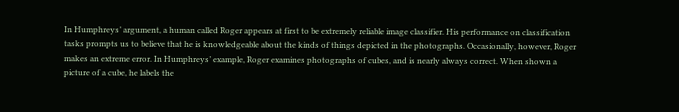In Humphreys’ argument, a human called Roger appears at first to be extremely reliable image classifier. His performance on classification tasks prompts us to believe that he is knowledgeable about the kinds of things depicted in the photographs. Occasionally, however, Roger makes an extreme error. In Humphreys’ example, Roger examines photographs of cubes, and is nearly always correct. When shown a picture of a cube, he labels the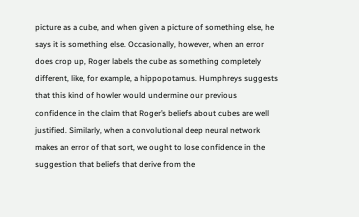picture as a cube, and when given a picture of something else, he says it is something else. Occasionally, however, when an error does crop up, Roger labels the cube as something completely different, like, for example, a hippopotamus. Humphreys suggests that this kind of howler would undermine our previous confidence in the claim that Roger’s beliefs about cubes are well justified. Similarly, when a convolutional deep neural network makes an error of that sort, we ought to lose confidence in the suggestion that beliefs that derive from the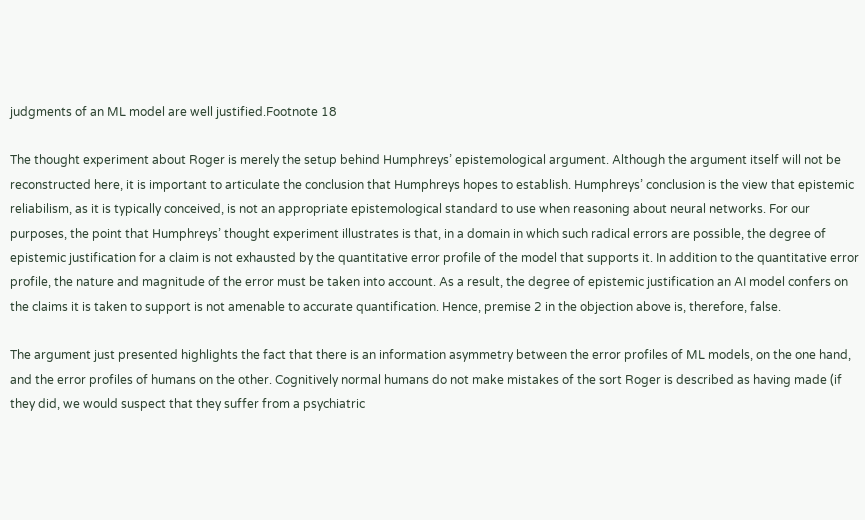judgments of an ML model are well justified.Footnote 18

The thought experiment about Roger is merely the setup behind Humphreys’ epistemological argument. Although the argument itself will not be reconstructed here, it is important to articulate the conclusion that Humphreys hopes to establish. Humphreys’ conclusion is the view that epistemic reliabilism, as it is typically conceived, is not an appropriate epistemological standard to use when reasoning about neural networks. For our purposes, the point that Humphreys’ thought experiment illustrates is that, in a domain in which such radical errors are possible, the degree of epistemic justification for a claim is not exhausted by the quantitative error profile of the model that supports it. In addition to the quantitative error profile, the nature and magnitude of the error must be taken into account. As a result, the degree of epistemic justification an AI model confers on the claims it is taken to support is not amenable to accurate quantification. Hence, premise 2 in the objection above is, therefore, false.

The argument just presented highlights the fact that there is an information asymmetry between the error profiles of ML models, on the one hand, and the error profiles of humans on the other. Cognitively normal humans do not make mistakes of the sort Roger is described as having made (if they did, we would suspect that they suffer from a psychiatric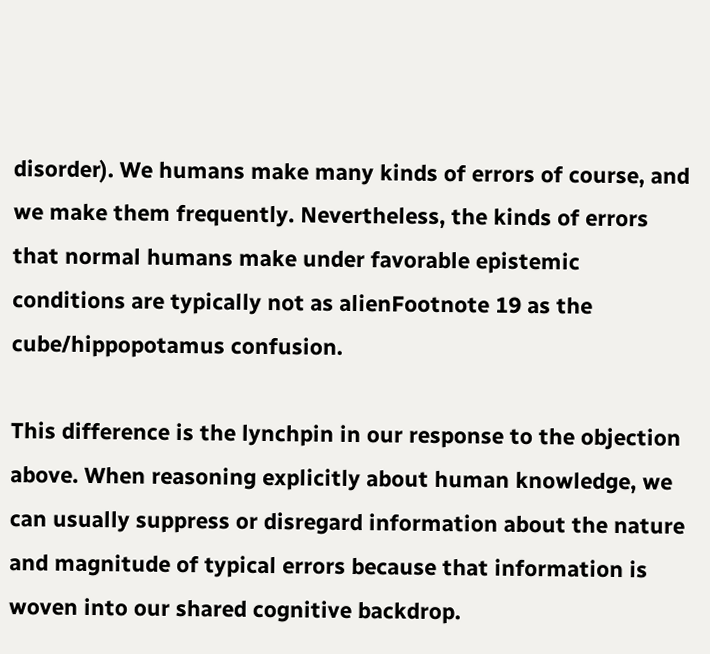disorder). We humans make many kinds of errors of course, and we make them frequently. Nevertheless, the kinds of errors that normal humans make under favorable epistemic conditions are typically not as alienFootnote 19 as the cube/hippopotamus confusion.

This difference is the lynchpin in our response to the objection above. When reasoning explicitly about human knowledge, we can usually suppress or disregard information about the nature and magnitude of typical errors because that information is woven into our shared cognitive backdrop.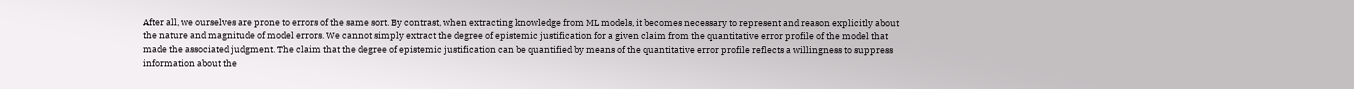After all, we ourselves are prone to errors of the same sort. By contrast, when extracting knowledge from ML models, it becomes necessary to represent and reason explicitly about the nature and magnitude of model errors. We cannot simply extract the degree of epistemic justification for a given claim from the quantitative error profile of the model that made the associated judgment. The claim that the degree of epistemic justification can be quantified by means of the quantitative error profile reflects a willingness to suppress information about the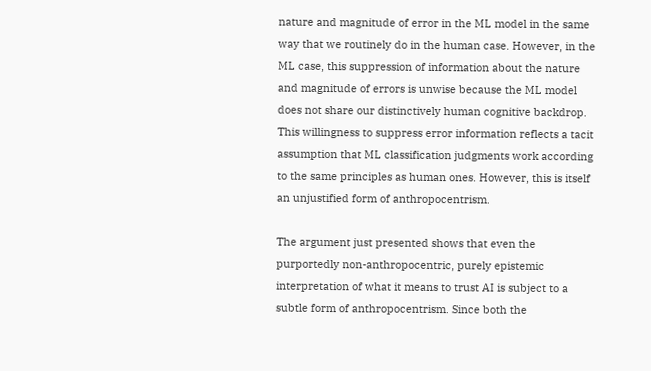nature and magnitude of error in the ML model in the same way that we routinely do in the human case. However, in the ML case, this suppression of information about the nature and magnitude of errors is unwise because the ML model does not share our distinctively human cognitive backdrop. This willingness to suppress error information reflects a tacit assumption that ML classification judgments work according to the same principles as human ones. However, this is itself an unjustified form of anthropocentrism.

The argument just presented shows that even the purportedly non-anthropocentric, purely epistemic interpretation of what it means to trust AI is subject to a subtle form of anthropocentrism. Since both the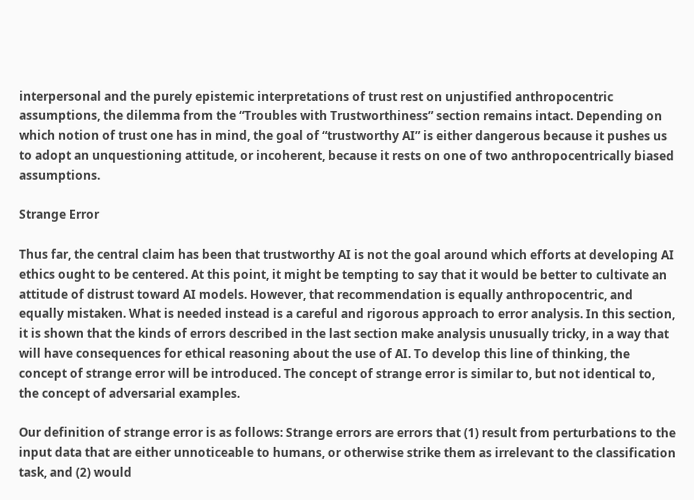interpersonal and the purely epistemic interpretations of trust rest on unjustified anthropocentric assumptions, the dilemma from the “Troubles with Trustworthiness” section remains intact. Depending on which notion of trust one has in mind, the goal of “trustworthy AI” is either dangerous because it pushes us to adopt an unquestioning attitude, or incoherent, because it rests on one of two anthropocentrically biased assumptions.

Strange Error

Thus far, the central claim has been that trustworthy AI is not the goal around which efforts at developing AI ethics ought to be centered. At this point, it might be tempting to say that it would be better to cultivate an attitude of distrust toward AI models. However, that recommendation is equally anthropocentric, and equally mistaken. What is needed instead is a careful and rigorous approach to error analysis. In this section, it is shown that the kinds of errors described in the last section make analysis unusually tricky, in a way that will have consequences for ethical reasoning about the use of AI. To develop this line of thinking, the concept of strange error will be introduced. The concept of strange error is similar to, but not identical to, the concept of adversarial examples.

Our definition of strange error is as follows: Strange errors are errors that (1) result from perturbations to the input data that are either unnoticeable to humans, or otherwise strike them as irrelevant to the classification task, and (2) would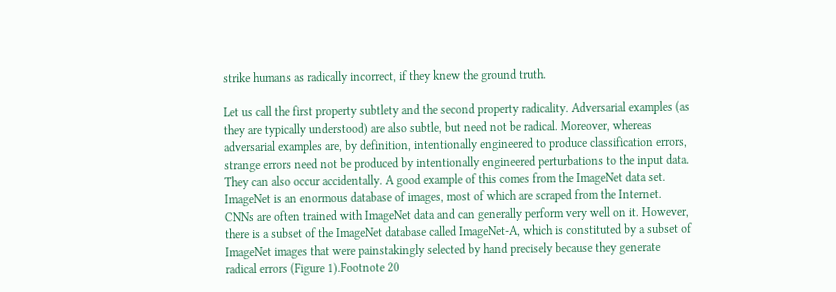strike humans as radically incorrect, if they knew the ground truth.

Let us call the first property subtlety and the second property radicality. Adversarial examples (as they are typically understood) are also subtle, but need not be radical. Moreover, whereas adversarial examples are, by definition, intentionally engineered to produce classification errors, strange errors need not be produced by intentionally engineered perturbations to the input data. They can also occur accidentally. A good example of this comes from the ImageNet data set. ImageNet is an enormous database of images, most of which are scraped from the Internet. CNNs are often trained with ImageNet data and can generally perform very well on it. However, there is a subset of the ImageNet database called ImageNet-A, which is constituted by a subset of ImageNet images that were painstakingly selected by hand precisely because they generate radical errors (Figure 1).Footnote 20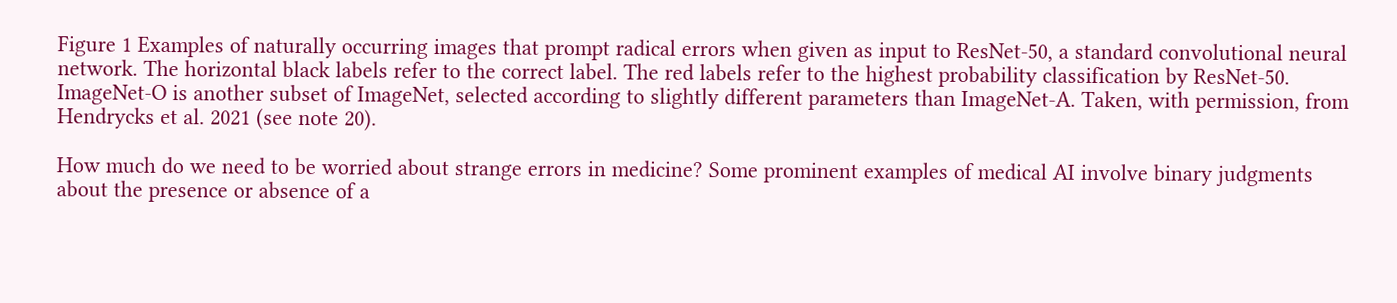Figure 1 Examples of naturally occurring images that prompt radical errors when given as input to ResNet-50, a standard convolutional neural network. The horizontal black labels refer to the correct label. The red labels refer to the highest probability classification by ResNet-50. ImageNet-O is another subset of ImageNet, selected according to slightly different parameters than ImageNet-A. Taken, with permission, from Hendrycks et al. 2021 (see note 20).

How much do we need to be worried about strange errors in medicine? Some prominent examples of medical AI involve binary judgments about the presence or absence of a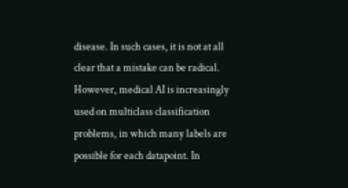disease. In such cases, it is not at all clear that a mistake can be radical. However, medical AI is increasingly used on multiclass classification problems, in which many labels are possible for each datapoint. In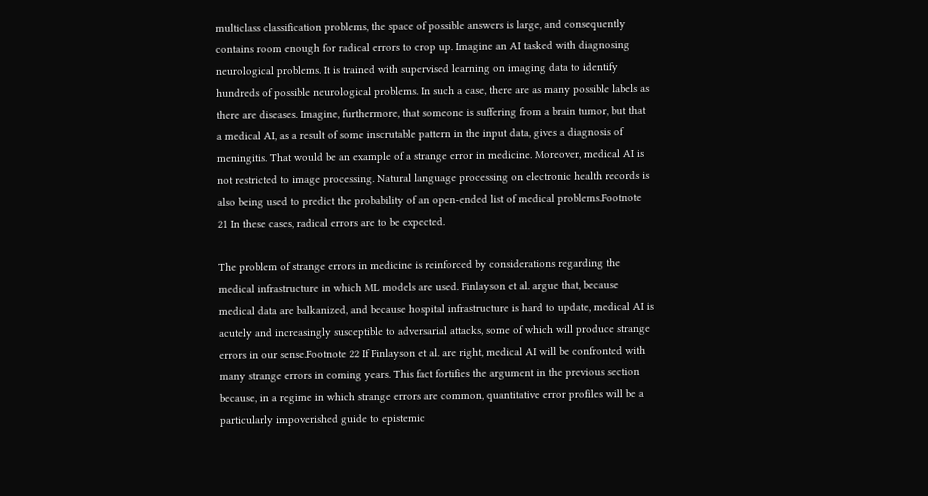multiclass classification problems, the space of possible answers is large, and consequently contains room enough for radical errors to crop up. Imagine an AI tasked with diagnosing neurological problems. It is trained with supervised learning on imaging data to identify hundreds of possible neurological problems. In such a case, there are as many possible labels as there are diseases. Imagine, furthermore, that someone is suffering from a brain tumor, but that a medical AI, as a result of some inscrutable pattern in the input data, gives a diagnosis of meningitis. That would be an example of a strange error in medicine. Moreover, medical AI is not restricted to image processing. Natural language processing on electronic health records is also being used to predict the probability of an open-ended list of medical problems.Footnote 21 In these cases, radical errors are to be expected.

The problem of strange errors in medicine is reinforced by considerations regarding the medical infrastructure in which ML models are used. Finlayson et al. argue that, because medical data are balkanized, and because hospital infrastructure is hard to update, medical AI is acutely and increasingly susceptible to adversarial attacks, some of which will produce strange errors in our sense.Footnote 22 If Finlayson et al. are right, medical AI will be confronted with many strange errors in coming years. This fact fortifies the argument in the previous section because, in a regime in which strange errors are common, quantitative error profiles will be a particularly impoverished guide to epistemic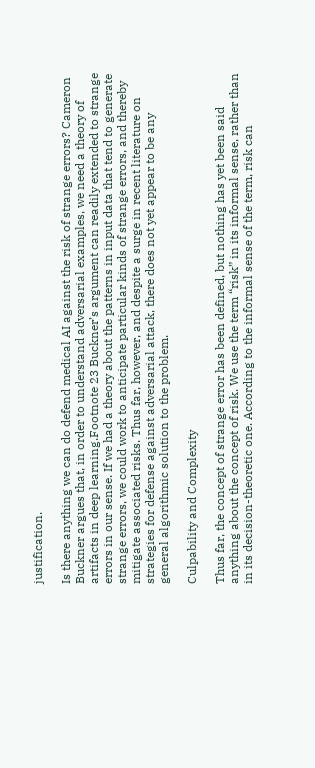justification.

Is there anything we can do defend medical AI against the risk of strange errors? Cameron Buckner argues that, in order to understand adversarial examples, we need a theory of artifacts in deep learning.Footnote 23 Buckner’s argument can readily extended to strange errors in our sense. If we had a theory about the patterns in input data that tend to generate strange errors, we could work to anticipate particular kinds of strange errors, and thereby mitigate associated risks. Thus far, however, and despite a surge in recent literature on strategies for defense against adversarial attack, there does not yet appear to be any general algorithmic solution to the problem.

Culpability and Complexity

Thus far, the concept of strange error has been defined, but nothing has yet been said anything about the concept of risk. We use the term “risk” in its informal sense, rather than in its decision-theoretic one. According to the informal sense of the term, risk can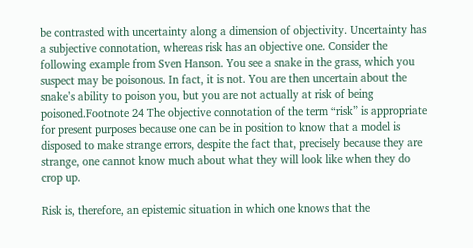be contrasted with uncertainty along a dimension of objectivity. Uncertainty has a subjective connotation, whereas risk has an objective one. Consider the following example from Sven Hanson. You see a snake in the grass, which you suspect may be poisonous. In fact, it is not. You are then uncertain about the snake’s ability to poison you, but you are not actually at risk of being poisoned.Footnote 24 The objective connotation of the term “risk” is appropriate for present purposes because one can be in position to know that a model is disposed to make strange errors, despite the fact that, precisely because they are strange, one cannot know much about what they will look like when they do crop up.

Risk is, therefore, an epistemic situation in which one knows that the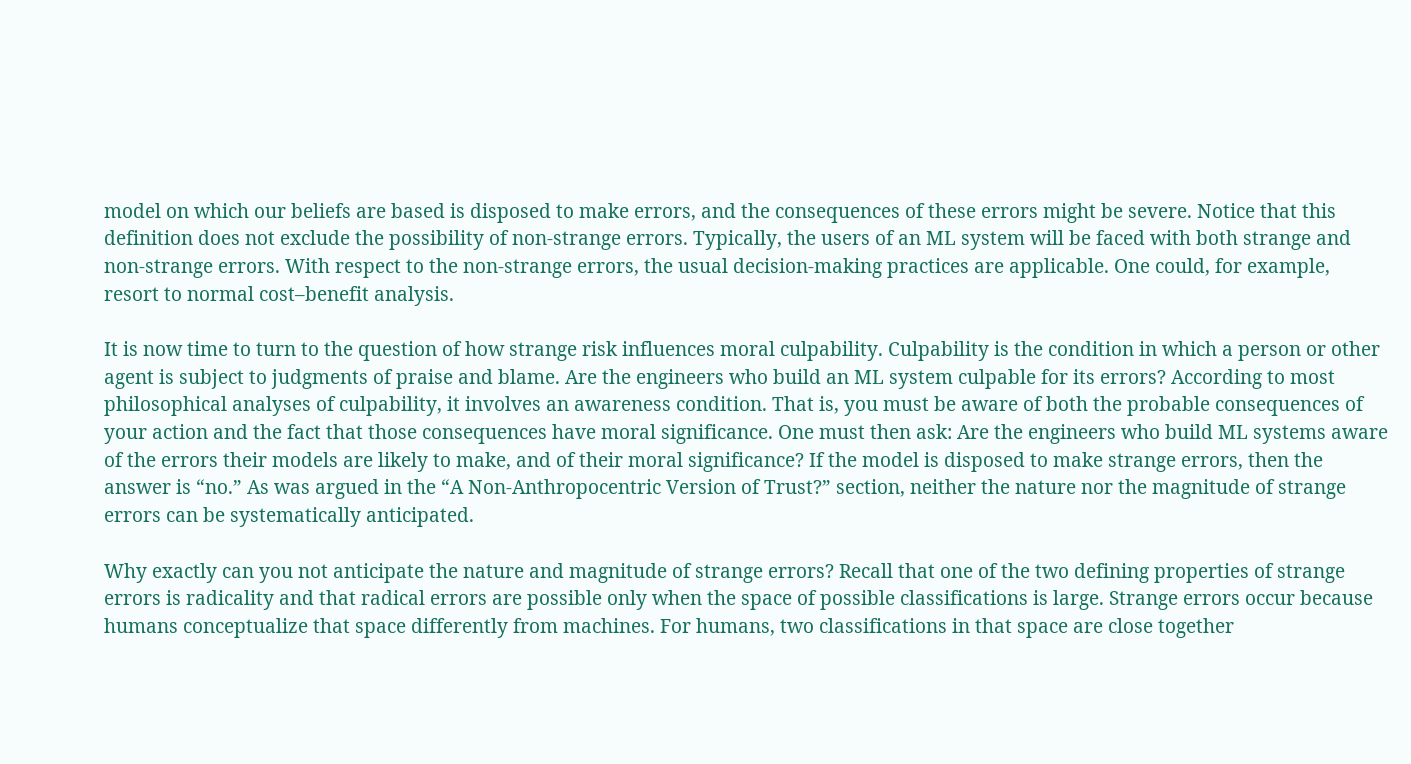model on which our beliefs are based is disposed to make errors, and the consequences of these errors might be severe. Notice that this definition does not exclude the possibility of non-strange errors. Typically, the users of an ML system will be faced with both strange and non-strange errors. With respect to the non-strange errors, the usual decision-making practices are applicable. One could, for example, resort to normal cost–benefit analysis.

It is now time to turn to the question of how strange risk influences moral culpability. Culpability is the condition in which a person or other agent is subject to judgments of praise and blame. Are the engineers who build an ML system culpable for its errors? According to most philosophical analyses of culpability, it involves an awareness condition. That is, you must be aware of both the probable consequences of your action and the fact that those consequences have moral significance. One must then ask: Are the engineers who build ML systems aware of the errors their models are likely to make, and of their moral significance? If the model is disposed to make strange errors, then the answer is “no.” As was argued in the “A Non-Anthropocentric Version of Trust?” section, neither the nature nor the magnitude of strange errors can be systematically anticipated.

Why exactly can you not anticipate the nature and magnitude of strange errors? Recall that one of the two defining properties of strange errors is radicality and that radical errors are possible only when the space of possible classifications is large. Strange errors occur because humans conceptualize that space differently from machines. For humans, two classifications in that space are close together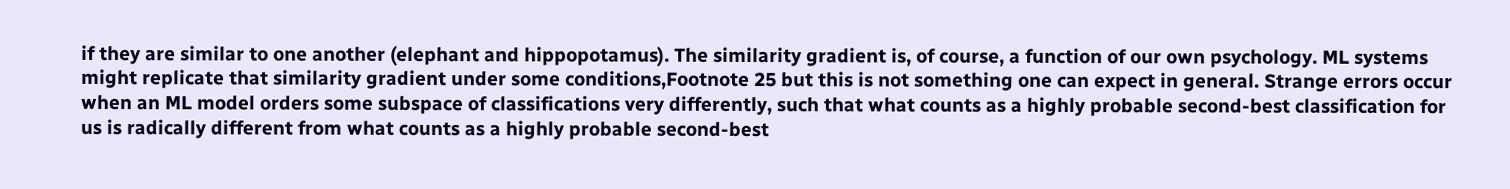if they are similar to one another (elephant and hippopotamus). The similarity gradient is, of course, a function of our own psychology. ML systems might replicate that similarity gradient under some conditions,Footnote 25 but this is not something one can expect in general. Strange errors occur when an ML model orders some subspace of classifications very differently, such that what counts as a highly probable second-best classification for us is radically different from what counts as a highly probable second-best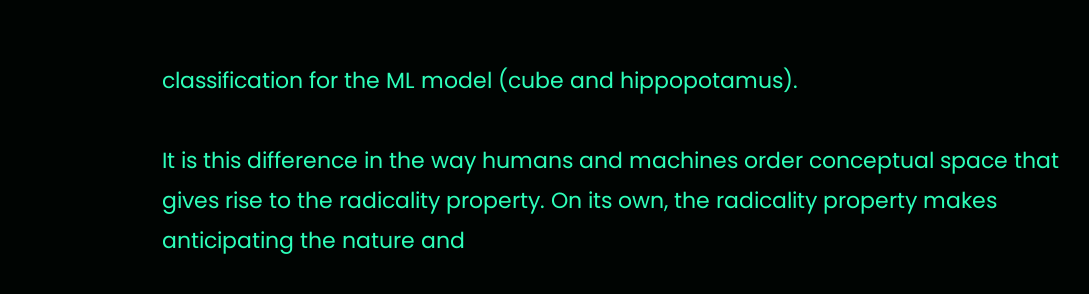classification for the ML model (cube and hippopotamus).

It is this difference in the way humans and machines order conceptual space that gives rise to the radicality property. On its own, the radicality property makes anticipating the nature and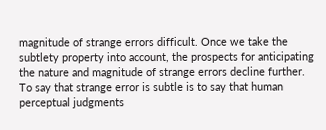magnitude of strange errors difficult. Once we take the subtlety property into account, the prospects for anticipating the nature and magnitude of strange errors decline further. To say that strange error is subtle is to say that human perceptual judgments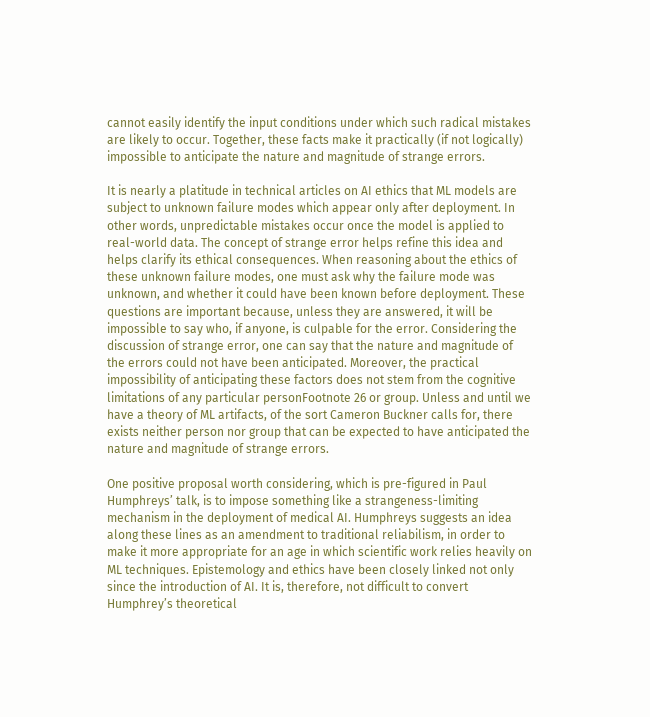cannot easily identify the input conditions under which such radical mistakes are likely to occur. Together, these facts make it practically (if not logically) impossible to anticipate the nature and magnitude of strange errors.

It is nearly a platitude in technical articles on AI ethics that ML models are subject to unknown failure modes which appear only after deployment. In other words, unpredictable mistakes occur once the model is applied to real-world data. The concept of strange error helps refine this idea and helps clarify its ethical consequences. When reasoning about the ethics of these unknown failure modes, one must ask why the failure mode was unknown, and whether it could have been known before deployment. These questions are important because, unless they are answered, it will be impossible to say who, if anyone, is culpable for the error. Considering the discussion of strange error, one can say that the nature and magnitude of the errors could not have been anticipated. Moreover, the practical impossibility of anticipating these factors does not stem from the cognitive limitations of any particular personFootnote 26 or group. Unless and until we have a theory of ML artifacts, of the sort Cameron Buckner calls for, there exists neither person nor group that can be expected to have anticipated the nature and magnitude of strange errors.

One positive proposal worth considering, which is pre-figured in Paul Humphreys’ talk, is to impose something like a strangeness-limiting mechanism in the deployment of medical AI. Humphreys suggests an idea along these lines as an amendment to traditional reliabilism, in order to make it more appropriate for an age in which scientific work relies heavily on ML techniques. Epistemology and ethics have been closely linked not only since the introduction of AI. It is, therefore, not difficult to convert Humphrey’s theoretical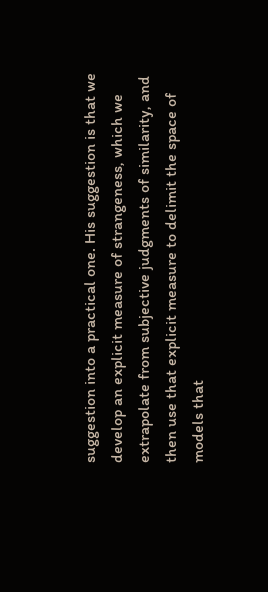suggestion into a practical one. His suggestion is that we develop an explicit measure of strangeness, which we extrapolate from subjective judgments of similarity, and then use that explicit measure to delimit the space of models that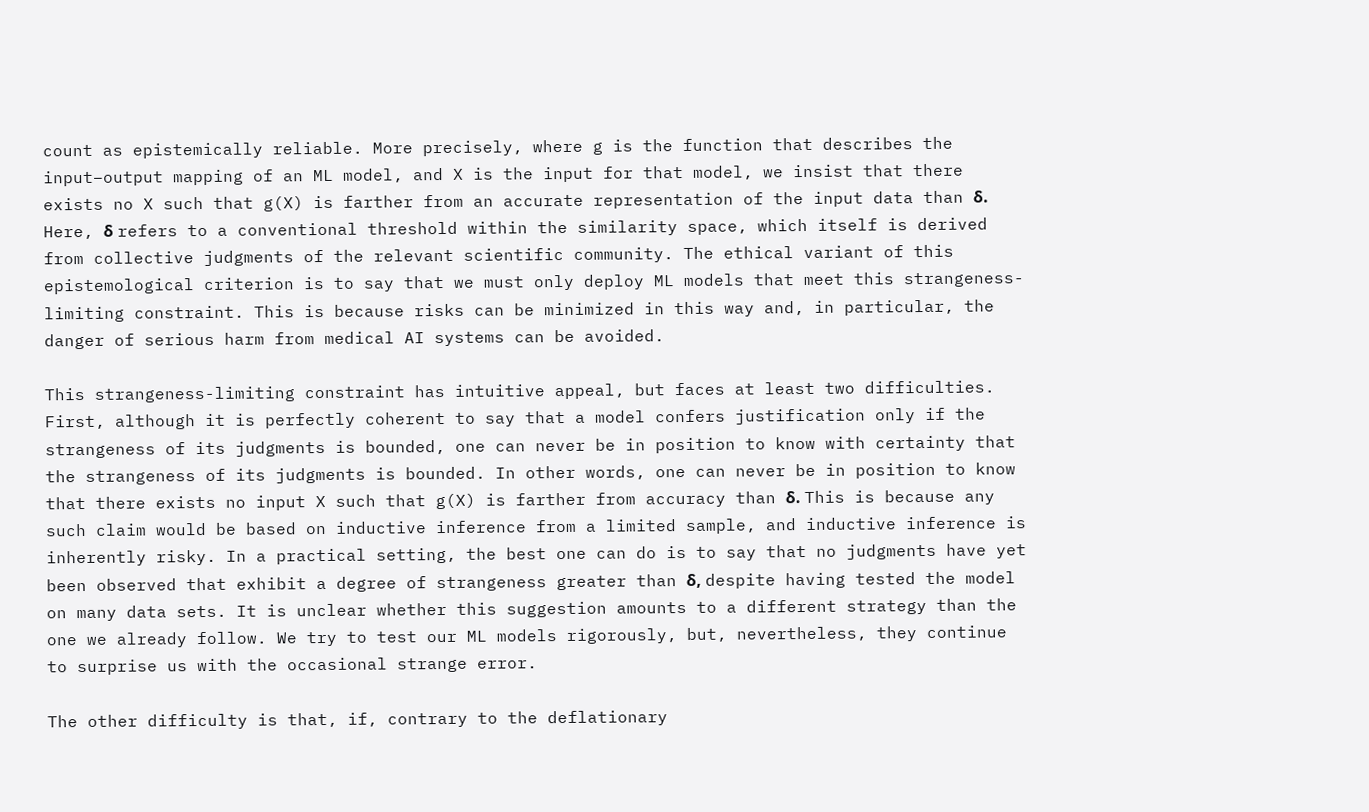count as epistemically reliable. More precisely, where g is the function that describes the input–output mapping of an ML model, and X is the input for that model, we insist that there exists no X such that g(X) is farther from an accurate representation of the input data than δ. Here, δ refers to a conventional threshold within the similarity space, which itself is derived from collective judgments of the relevant scientific community. The ethical variant of this epistemological criterion is to say that we must only deploy ML models that meet this strangeness-limiting constraint. This is because risks can be minimized in this way and, in particular, the danger of serious harm from medical AI systems can be avoided.

This strangeness-limiting constraint has intuitive appeal, but faces at least two difficulties. First, although it is perfectly coherent to say that a model confers justification only if the strangeness of its judgments is bounded, one can never be in position to know with certainty that the strangeness of its judgments is bounded. In other words, one can never be in position to know that there exists no input X such that g(X) is farther from accuracy than δ. This is because any such claim would be based on inductive inference from a limited sample, and inductive inference is inherently risky. In a practical setting, the best one can do is to say that no judgments have yet been observed that exhibit a degree of strangeness greater than δ, despite having tested the model on many data sets. It is unclear whether this suggestion amounts to a different strategy than the one we already follow. We try to test our ML models rigorously, but, nevertheless, they continue to surprise us with the occasional strange error.

The other difficulty is that, if, contrary to the deflationary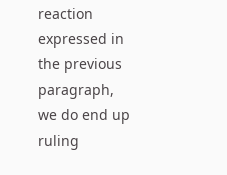reaction expressed in the previous paragraph, we do end up ruling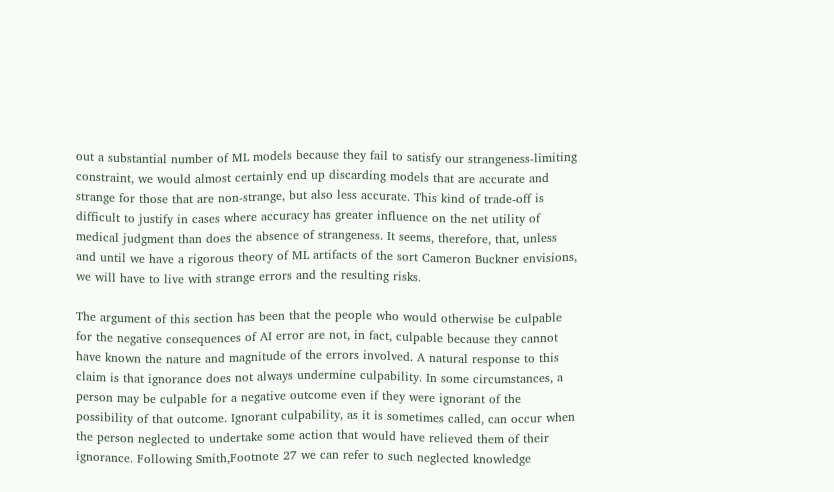out a substantial number of ML models because they fail to satisfy our strangeness-limiting constraint, we would almost certainly end up discarding models that are accurate and strange for those that are non-strange, but also less accurate. This kind of trade-off is difficult to justify in cases where accuracy has greater influence on the net utility of medical judgment than does the absence of strangeness. It seems, therefore, that, unless and until we have a rigorous theory of ML artifacts of the sort Cameron Buckner envisions, we will have to live with strange errors and the resulting risks.

The argument of this section has been that the people who would otherwise be culpable for the negative consequences of AI error are not, in fact, culpable because they cannot have known the nature and magnitude of the errors involved. A natural response to this claim is that ignorance does not always undermine culpability. In some circumstances, a person may be culpable for a negative outcome even if they were ignorant of the possibility of that outcome. Ignorant culpability, as it is sometimes called, can occur when the person neglected to undertake some action that would have relieved them of their ignorance. Following Smith,Footnote 27 we can refer to such neglected knowledge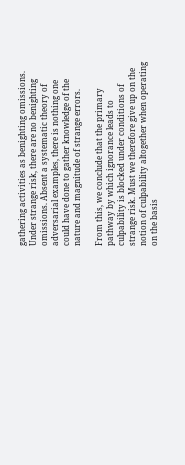gathering activities as benighting omissions. Under strange risk, there are no benighting omissions. Absent a systematic theory of adversarial examples, there is nothing one could have done to gather knowledge of the nature and magnitude of strange errors.

From this, we conclude that the primary pathway by which ignorance leads to culpability is blocked under conditions of strange risk. Must we therefore give up on the notion of culpability altogether when operating on the basis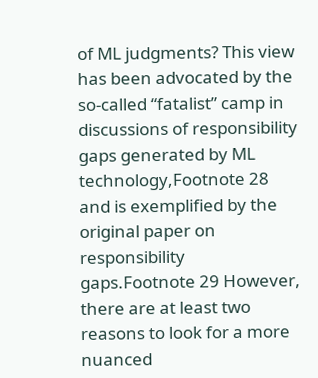of ML judgments? This view has been advocated by the so-called “fatalist” camp in discussions of responsibility gaps generated by ML technology,Footnote 28 and is exemplified by the original paper on responsibility gaps.Footnote 29 However, there are at least two reasons to look for a more nuanced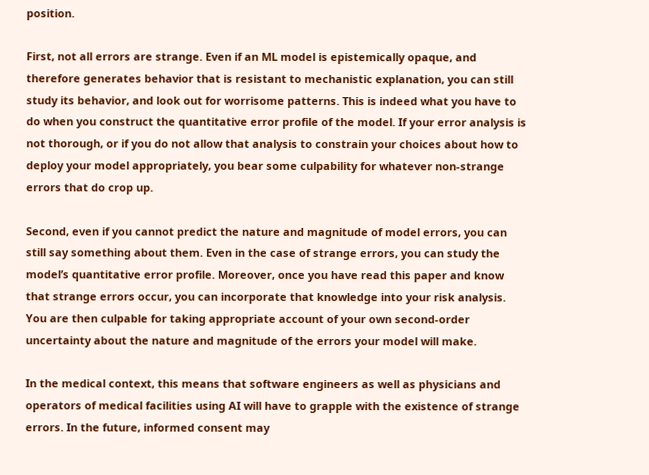position.

First, not all errors are strange. Even if an ML model is epistemically opaque, and therefore generates behavior that is resistant to mechanistic explanation, you can still study its behavior, and look out for worrisome patterns. This is indeed what you have to do when you construct the quantitative error profile of the model. If your error analysis is not thorough, or if you do not allow that analysis to constrain your choices about how to deploy your model appropriately, you bear some culpability for whatever non-strange errors that do crop up.

Second, even if you cannot predict the nature and magnitude of model errors, you can still say something about them. Even in the case of strange errors, you can study the model’s quantitative error profile. Moreover, once you have read this paper and know that strange errors occur, you can incorporate that knowledge into your risk analysis. You are then culpable for taking appropriate account of your own second-order uncertainty about the nature and magnitude of the errors your model will make.

In the medical context, this means that software engineers as well as physicians and operators of medical facilities using AI will have to grapple with the existence of strange errors. In the future, informed consent may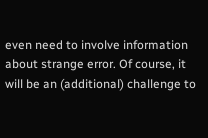even need to involve information about strange error. Of course, it will be an (additional) challenge to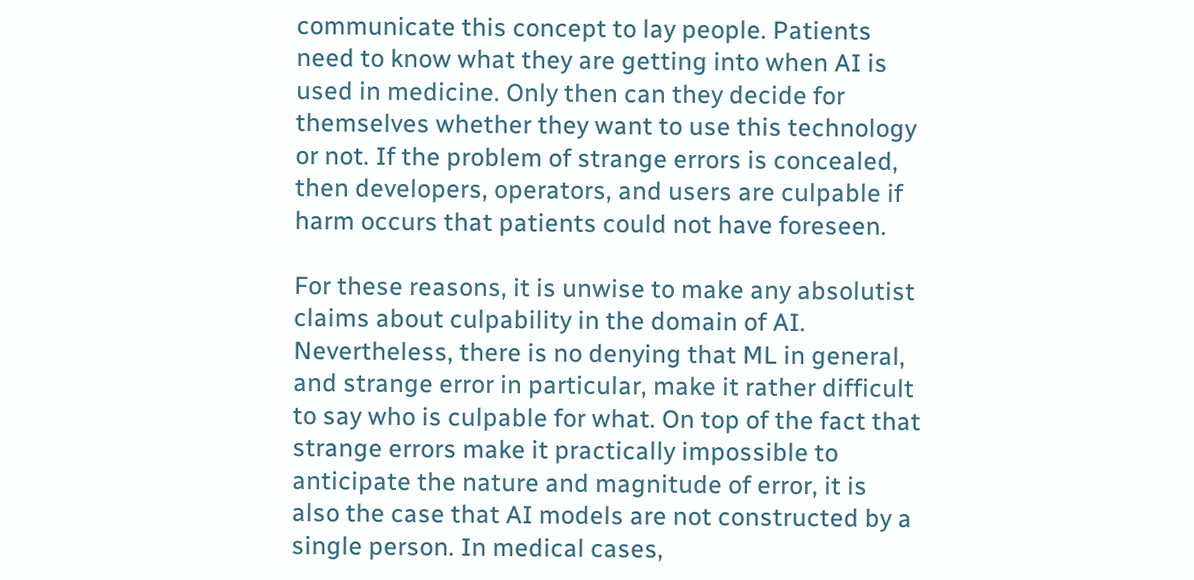communicate this concept to lay people. Patients need to know what they are getting into when AI is used in medicine. Only then can they decide for themselves whether they want to use this technology or not. If the problem of strange errors is concealed, then developers, operators, and users are culpable if harm occurs that patients could not have foreseen.

For these reasons, it is unwise to make any absolutist claims about culpability in the domain of AI. Nevertheless, there is no denying that ML in general, and strange error in particular, make it rather difficult to say who is culpable for what. On top of the fact that strange errors make it practically impossible to anticipate the nature and magnitude of error, it is also the case that AI models are not constructed by a single person. In medical cases,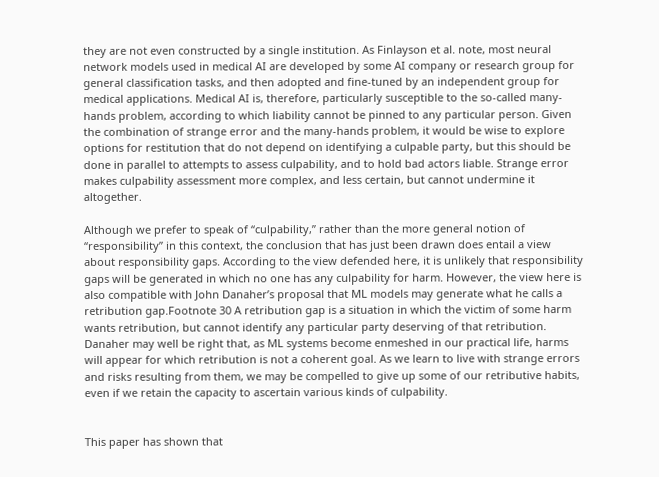they are not even constructed by a single institution. As Finlayson et al. note, most neural network models used in medical AI are developed by some AI company or research group for general classification tasks, and then adopted and fine-tuned by an independent group for medical applications. Medical AI is, therefore, particularly susceptible to the so-called many-hands problem, according to which liability cannot be pinned to any particular person. Given the combination of strange error and the many-hands problem, it would be wise to explore options for restitution that do not depend on identifying a culpable party, but this should be done in parallel to attempts to assess culpability, and to hold bad actors liable. Strange error makes culpability assessment more complex, and less certain, but cannot undermine it altogether.

Although we prefer to speak of “culpability,” rather than the more general notion of “responsibility” in this context, the conclusion that has just been drawn does entail a view about responsibility gaps. According to the view defended here, it is unlikely that responsibility gaps will be generated in which no one has any culpability for harm. However, the view here is also compatible with John Danaher’s proposal that ML models may generate what he calls a retribution gap.Footnote 30 A retribution gap is a situation in which the victim of some harm wants retribution, but cannot identify any particular party deserving of that retribution. Danaher may well be right that, as ML systems become enmeshed in our practical life, harms will appear for which retribution is not a coherent goal. As we learn to live with strange errors and risks resulting from them, we may be compelled to give up some of our retributive habits, even if we retain the capacity to ascertain various kinds of culpability.


This paper has shown that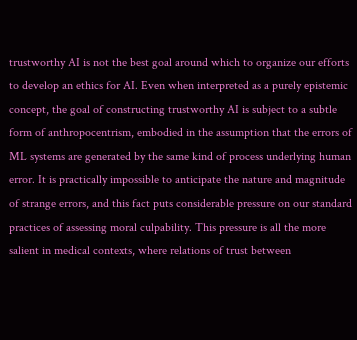trustworthy AI is not the best goal around which to organize our efforts to develop an ethics for AI. Even when interpreted as a purely epistemic concept, the goal of constructing trustworthy AI is subject to a subtle form of anthropocentrism, embodied in the assumption that the errors of ML systems are generated by the same kind of process underlying human error. It is practically impossible to anticipate the nature and magnitude of strange errors, and this fact puts considerable pressure on our standard practices of assessing moral culpability. This pressure is all the more salient in medical contexts, where relations of trust between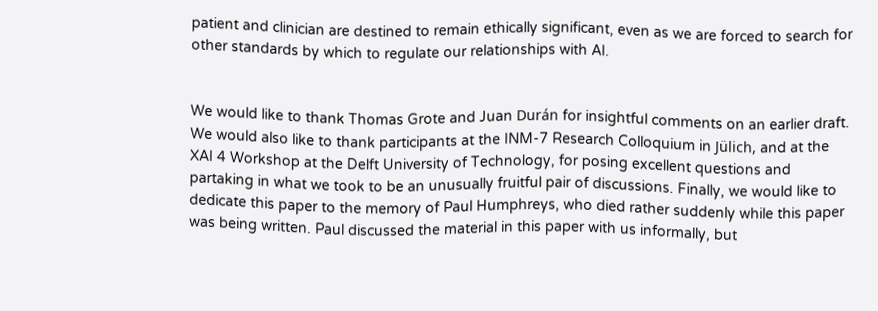patient and clinician are destined to remain ethically significant, even as we are forced to search for other standards by which to regulate our relationships with AI.


We would like to thank Thomas Grote and Juan Durán for insightful comments on an earlier draft. We would also like to thank participants at the INM-7 Research Colloquium in Jülich, and at the XAI 4 Workshop at the Delft University of Technology, for posing excellent questions and partaking in what we took to be an unusually fruitful pair of discussions. Finally, we would like to dedicate this paper to the memory of Paul Humphreys, who died rather suddenly while this paper was being written. Paul discussed the material in this paper with us informally, but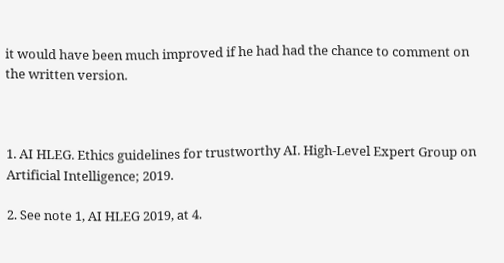it would have been much improved if he had had the chance to comment on the written version.



1. AI HLEG. Ethics guidelines for trustworthy AI. High-Level Expert Group on Artificial Intelligence; 2019.

2. See note 1, AI HLEG 2019, at 4.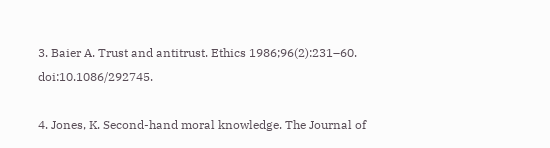3. Baier A. Trust and antitrust. Ethics 1986;96(2):231–60. doi:10.1086/292745.

4. Jones, K. Second-hand moral knowledge. The Journal of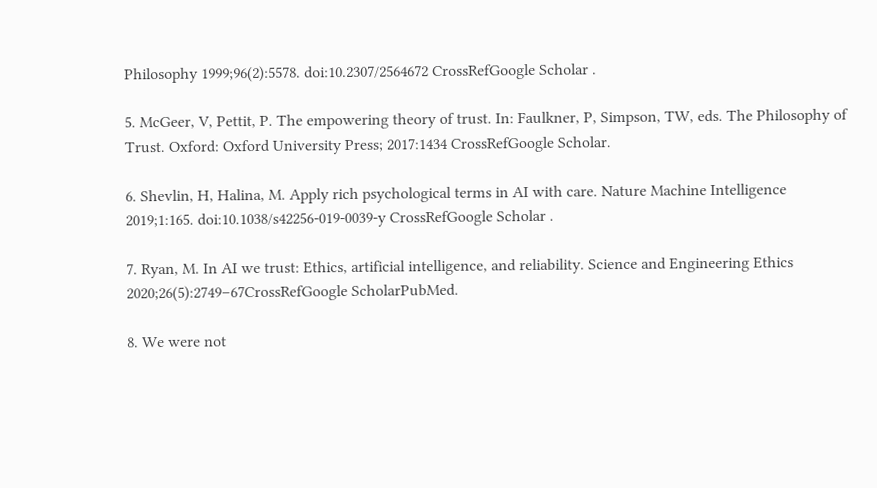Philosophy 1999;96(2):5578. doi:10.2307/2564672 CrossRefGoogle Scholar .

5. McGeer, V, Pettit, P. The empowering theory of trust. In: Faulkner, P, Simpson, TW, eds. The Philosophy of Trust. Oxford: Oxford University Press; 2017:1434 CrossRefGoogle Scholar.

6. Shevlin, H, Halina, M. Apply rich psychological terms in AI with care. Nature Machine Intelligence 2019;1:165. doi:10.1038/s42256-019-0039-y CrossRefGoogle Scholar .

7. Ryan, M. In AI we trust: Ethics, artificial intelligence, and reliability. Science and Engineering Ethics 2020;26(5):2749–67CrossRefGoogle ScholarPubMed.

8. We were not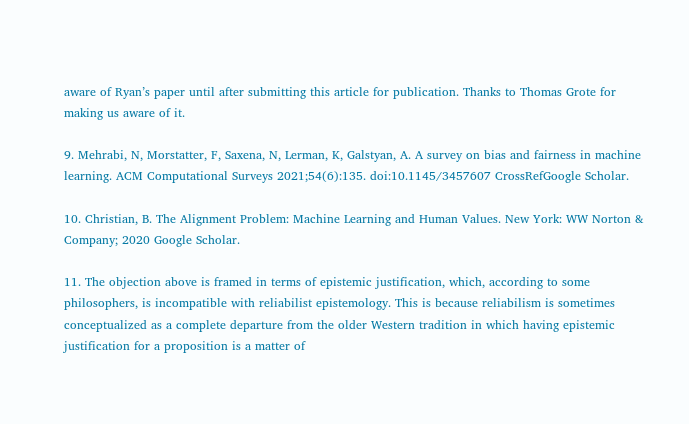aware of Ryan’s paper until after submitting this article for publication. Thanks to Thomas Grote for making us aware of it.

9. Mehrabi, N, Morstatter, F, Saxena, N, Lerman, K, Galstyan, A. A survey on bias and fairness in machine learning. ACM Computational Surveys 2021;54(6):135. doi:10.1145/3457607 CrossRefGoogle Scholar.

10. Christian, B. The Alignment Problem: Machine Learning and Human Values. New York: WW Norton & Company; 2020 Google Scholar.

11. The objection above is framed in terms of epistemic justification, which, according to some philosophers, is incompatible with reliabilist epistemology. This is because reliabilism is sometimes conceptualized as a complete departure from the older Western tradition in which having epistemic justification for a proposition is a matter of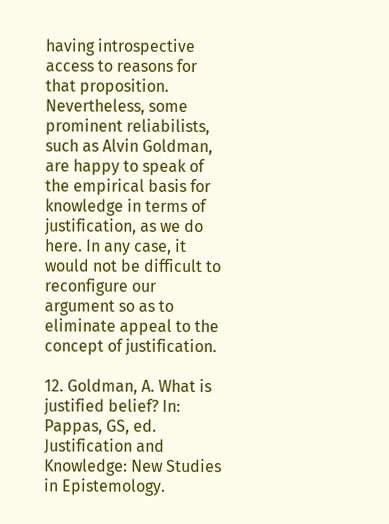having introspective access to reasons for that proposition. Nevertheless, some prominent reliabilists, such as Alvin Goldman, are happy to speak of the empirical basis for knowledge in terms of justification, as we do here. In any case, it would not be difficult to reconfigure our argument so as to eliminate appeal to the concept of justification.

12. Goldman, A. What is justified belief? In: Pappas, GS, ed. Justification and Knowledge: New Studies in Epistemology.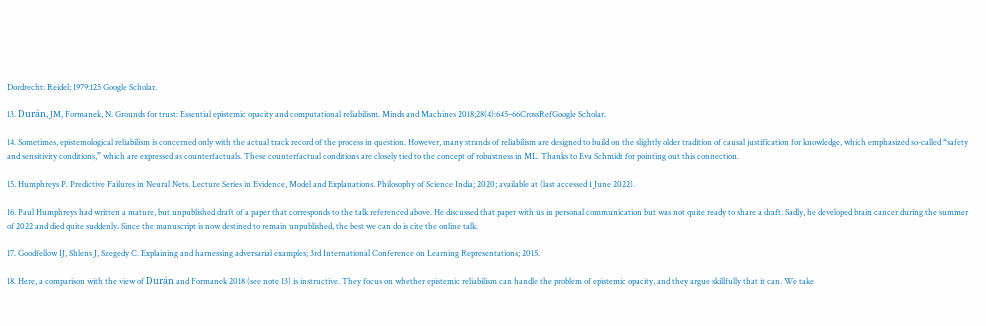Dordrecht: Reidel; 1979:125 Google Scholar.

13. Durán, JM, Formanek, N. Grounds for trust: Essential epistemic opacity and computational reliabilism. Minds and Machines 2018;28(4):645–66CrossRefGoogle Scholar.

14. Sometimes, epistemological reliabilism is concerned only with the actual track record of the process in question. However, many strands of reliabilism are designed to build on the slightly older tradition of causal justification for knowledge, which emphasized so-called “safety and sensitivity conditions,” which are expressed as counterfactuals. These counterfactual conditions are closely tied to the concept of robustness in ML. Thanks to Eva Schmidt for pointing out this connection.

15. Humphreys P. Predictive Failures in Neural Nets. Lecture Series in Evidence, Model and Explanations. Philosophy of Science India; 2020; available at (last accessed 1 June 2022).

16. Paul Humphreys had written a mature, but unpublished draft of a paper that corresponds to the talk referenced above. He discussed that paper with us in personal communication but was not quite ready to share a draft. Sadly, he developed brain cancer during the summer of 2022 and died quite suddenly. Since the manuscript is now destined to remain unpublished, the best we can do is cite the online talk.

17. Goodfellow IJ, Shlens J, Szegedy C. Explaining and harnessing adversarial examples; 3rd International Conference on Learning Representations; 2015.

18. Here, a comparison with the view of Durán and Formanek 2018 (see note 13) is instructive. They focus on whether epistemic reliabilism can handle the problem of epistemic opacity, and they argue skillfully that it can. We take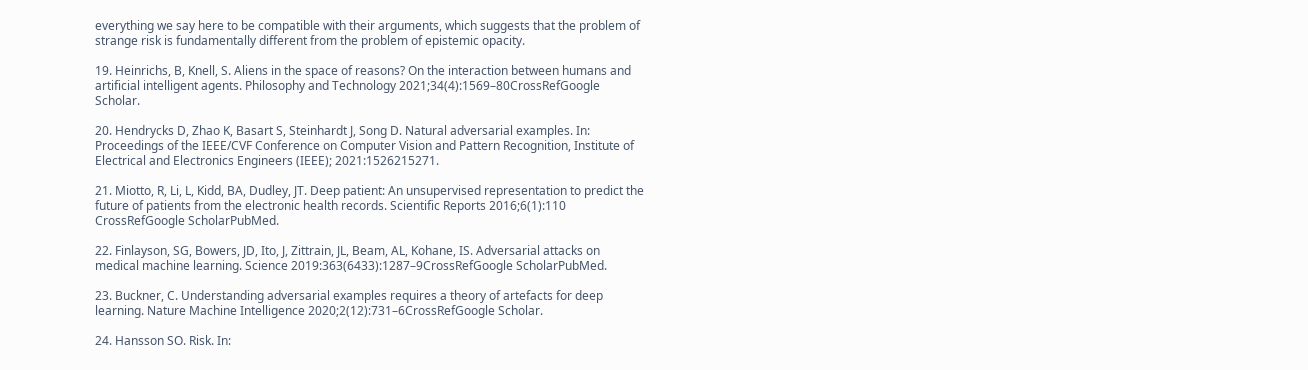everything we say here to be compatible with their arguments, which suggests that the problem of strange risk is fundamentally different from the problem of epistemic opacity.

19. Heinrichs, B, Knell, S. Aliens in the space of reasons? On the interaction between humans and artificial intelligent agents. Philosophy and Technology 2021;34(4):1569–80CrossRefGoogle Scholar.

20. Hendrycks D, Zhao K, Basart S, Steinhardt J, Song D. Natural adversarial examples. In: Proceedings of the IEEE/CVF Conference on Computer Vision and Pattern Recognition, Institute of Electrical and Electronics Engineers (IEEE); 2021:1526215271.

21. Miotto, R, Li, L, Kidd, BA, Dudley, JT. Deep patient: An unsupervised representation to predict the future of patients from the electronic health records. Scientific Reports 2016;6(1):110 CrossRefGoogle ScholarPubMed.

22. Finlayson, SG, Bowers, JD, Ito, J, Zittrain, JL, Beam, AL, Kohane, IS. Adversarial attacks on medical machine learning. Science 2019:363(6433):1287–9CrossRefGoogle ScholarPubMed.

23. Buckner, C. Understanding adversarial examples requires a theory of artefacts for deep learning. Nature Machine Intelligence 2020;2(12):731–6CrossRefGoogle Scholar.

24. Hansson SO. Risk. In: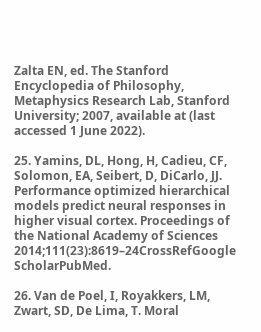Zalta EN, ed. The Stanford Encyclopedia of Philosophy, Metaphysics Research Lab, Stanford University; 2007, available at (last accessed 1 June 2022).

25. Yamins, DL, Hong, H, Cadieu, CF, Solomon, EA, Seibert, D, DiCarlo, JJ. Performance optimized hierarchical models predict neural responses in higher visual cortex. Proceedings of the National Academy of Sciences 2014;111(23):8619–24CrossRefGoogle ScholarPubMed.

26. Van de Poel, I, Royakkers, LM, Zwart, SD, De Lima, T. Moral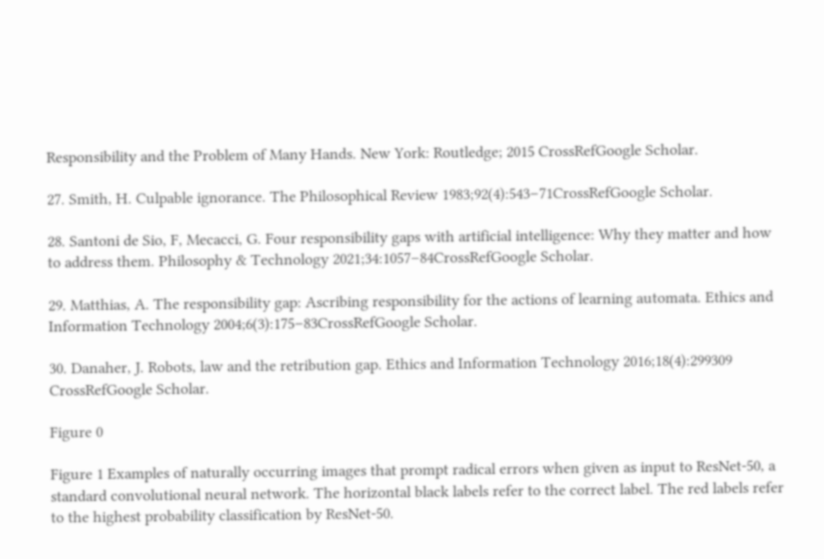Responsibility and the Problem of Many Hands. New York: Routledge; 2015 CrossRefGoogle Scholar.

27. Smith, H. Culpable ignorance. The Philosophical Review 1983;92(4):543–71CrossRefGoogle Scholar.

28. Santoni de Sio, F, Mecacci, G. Four responsibility gaps with artificial intelligence: Why they matter and how to address them. Philosophy & Technology 2021;34:1057–84CrossRefGoogle Scholar.

29. Matthias, A. The responsibility gap: Ascribing responsibility for the actions of learning automata. Ethics and Information Technology 2004;6(3):175–83CrossRefGoogle Scholar.

30. Danaher, J. Robots, law and the retribution gap. Ethics and Information Technology 2016;18(4):299309 CrossRefGoogle Scholar.

Figure 0

Figure 1 Examples of naturally occurring images that prompt radical errors when given as input to ResNet-50, a standard convolutional neural network. The horizontal black labels refer to the correct label. The red labels refer to the highest probability classification by ResNet-50.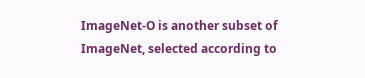ImageNet-O is another subset of ImageNet, selected according to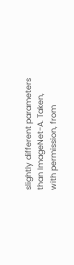slightly different parameters than ImageNet-A. Taken, with permission, from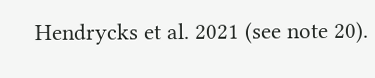Hendrycks et al. 2021 (see note 20).